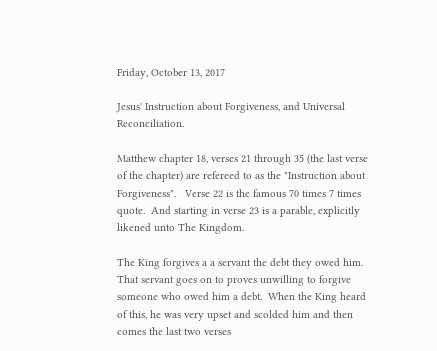Friday, October 13, 2017

Jesus' Instruction about Forgiveness, and Universal Reconciliation.

Matthew chapter 18, verses 21 through 35 (the last verse of the chapter) are refereed to as the "Instruction about Forgiveness".   Verse 22 is the famous 70 times 7 times quote.  And starting in verse 23 is a parable, explicitly likened unto The Kingdom.

The King forgives a a servant the debt they owed him.  That servant goes on to proves unwilling to forgive someone who owed him a debt.  When the King heard of this, he was very upset and scolded him and then comes the last two verses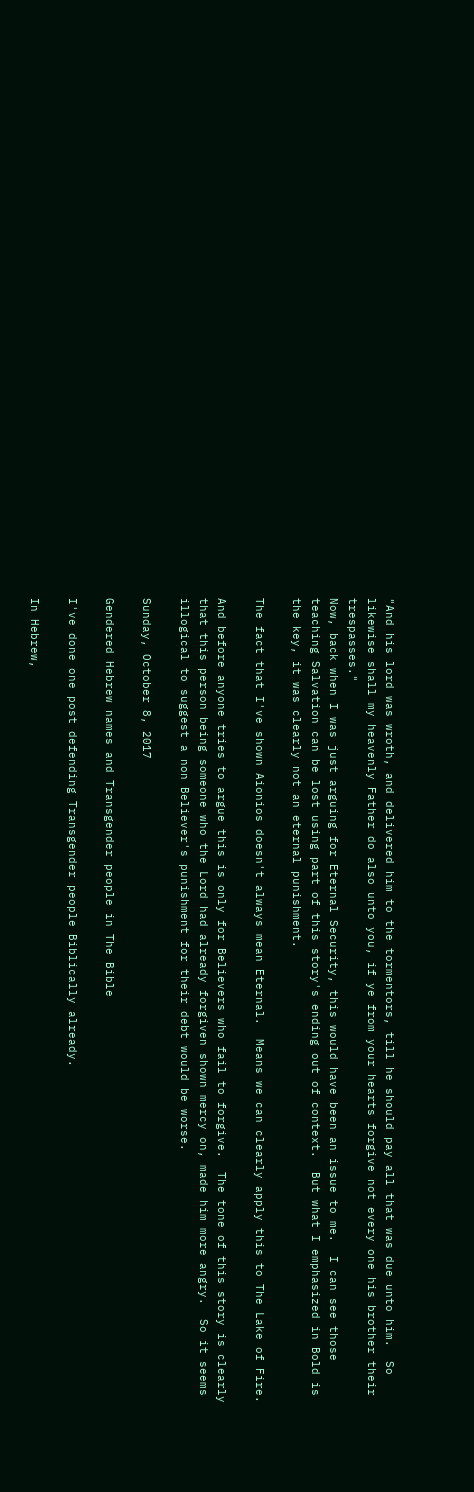"And his lord was wroth, and delivered him to the tormentors, till he should pay all that was due unto him.  So likewise shall my heavenly Father do also unto you, if ye from your hearts forgive not every one his brother their trespasses."
Now, back when I was just arguing for Eternal Security, this would have been an issue to me.  I can see those teaching Salvation can be lost using part of this story's ending out of context.  But what I emphasized in Bold is the key, it was clearly not an eternal punishment.

The fact that I've shown Aionios doesn't always mean Eternal.  Means we can clearly apply this to The Lake of Fire.

And before anyone tries to argue this is only for Believers who fail to forgive.  The tone of this story is clearly that this person being someone who the Lord had already forgiven shown mercy on, made him more angry.  So it seems illogical to suggest a non Believer's punishment for their debt would be worse.

Sunday, October 8, 2017

Gendered Hebrew names and Transgender people in The Bible

I've done one post defending Transgender people Biblically already.

In Hebrew,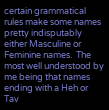certain grammatical rules make some names pretty indisputably either Masculine or Feminine names.  The most well understood by me being that names ending with a Heh or Tav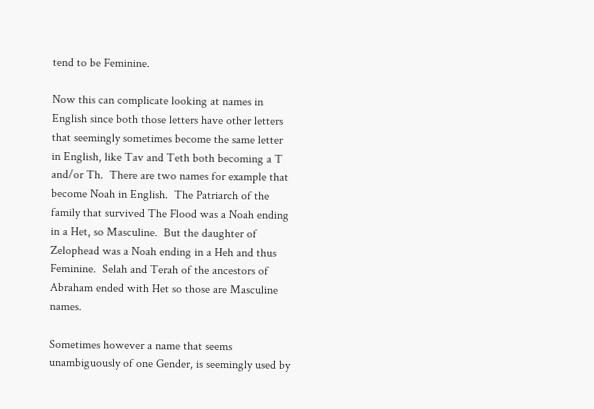tend to be Feminine.

Now this can complicate looking at names in English since both those letters have other letters that seemingly sometimes become the same letter in English, like Tav and Teth both becoming a T and/or Th.  There are two names for example that become Noah in English.  The Patriarch of the family that survived The Flood was a Noah ending in a Het, so Masculine.  But the daughter of Zelophead was a Noah ending in a Heh and thus Feminine.  Selah and Terah of the ancestors of Abraham ended with Het so those are Masculine names.

Sometimes however a name that seems unambiguously of one Gender, is seemingly used by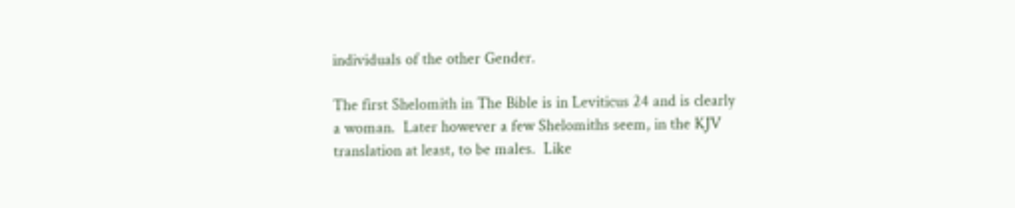individuals of the other Gender.

The first Shelomith in The Bible is in Leviticus 24 and is clearly a woman.  Later however a few Shelomiths seem, in the KJV translation at least, to be males.  Like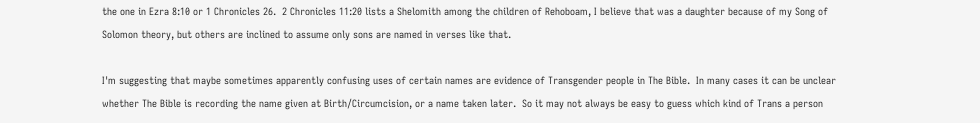the one in Ezra 8:10 or 1 Chronicles 26.  2 Chronicles 11:20 lists a Shelomith among the children of Rehoboam, I believe that was a daughter because of my Song of Solomon theory, but others are inclined to assume only sons are named in verses like that.

I'm suggesting that maybe sometimes apparently confusing uses of certain names are evidence of Transgender people in The Bible.  In many cases it can be unclear whether The Bible is recording the name given at Birth/Circumcision, or a name taken later.  So it may not always be easy to guess which kind of Trans a person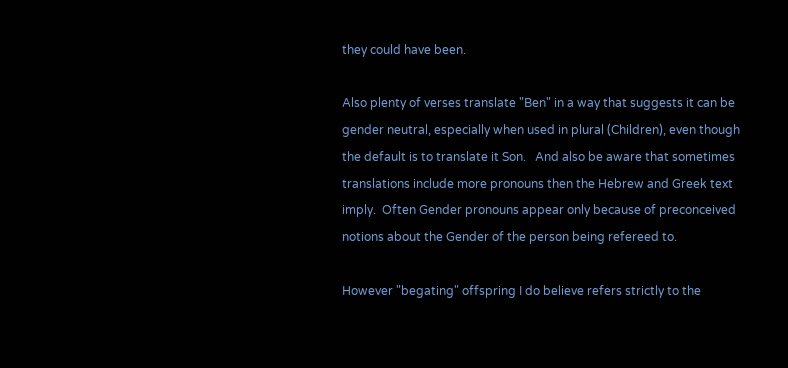they could have been.

Also plenty of verses translate "Ben" in a way that suggests it can be gender neutral, especially when used in plural (Children), even though the default is to translate it Son.   And also be aware that sometimes translations include more pronouns then the Hebrew and Greek text imply.  Often Gender pronouns appear only because of preconceived notions about the Gender of the person being refereed to.

However "begating" offspring I do believe refers strictly to the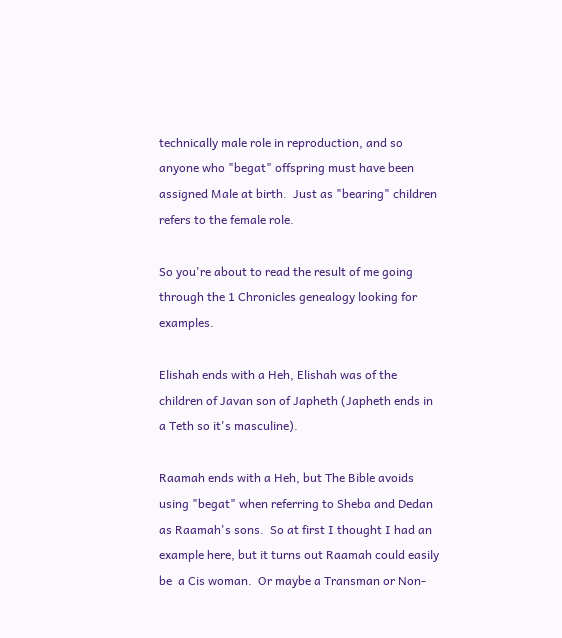technically male role in reproduction, and so anyone who "begat" offspring must have been assigned Male at birth.  Just as "bearing" children refers to the female role.

So you're about to read the result of me going through the 1 Chronicles genealogy looking for examples.

Elishah ends with a Heh, Elishah was of the children of Javan son of Japheth (Japheth ends in a Teth so it's masculine).

Raamah ends with a Heh, but The Bible avoids using "begat" when referring to Sheba and Dedan as Raamah's sons.  So at first I thought I had an example here, but it turns out Raamah could easily be  a Cis woman.  Or maybe a Transman or Non-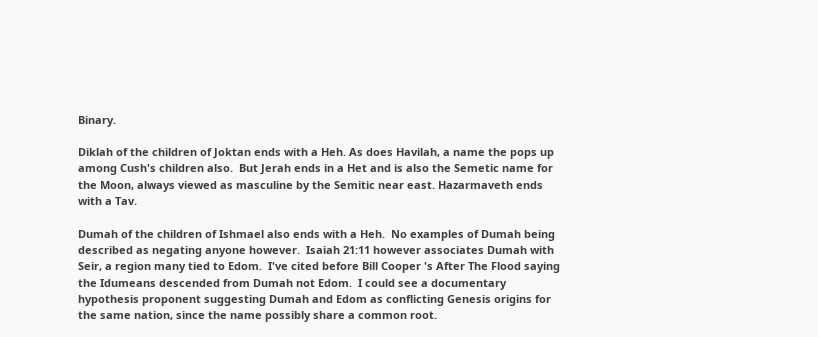Binary.

Diklah of the children of Joktan ends with a Heh. As does Havilah, a name the pops up among Cush's children also.  But Jerah ends in a Het and is also the Semetic name for the Moon, always viewed as masculine by the Semitic near east. Hazarmaveth ends with a Tav.

Dumah of the children of Ishmael also ends with a Heh.  No examples of Dumah being described as negating anyone however.  Isaiah 21:11 however associates Dumah with Seir, a region many tied to Edom.  I've cited before Bill Cooper 's After The Flood saying the Idumeans descended from Dumah not Edom.  I could see a documentary hypothesis proponent suggesting Dumah and Edom as conflicting Genesis origins for the same nation, since the name possibly share a common root.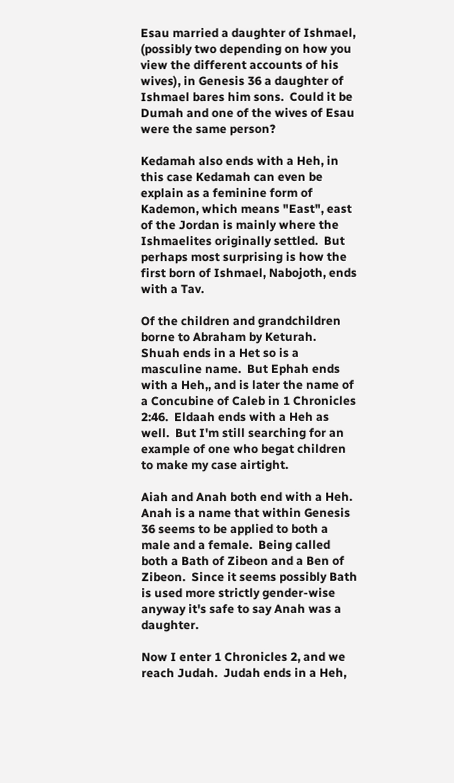Esau married a daughter of Ishmael, (possibly two depending on how you view the different accounts of his wives), in Genesis 36 a daughter of Ishmael bares him sons.  Could it be Dumah and one of the wives of Esau were the same person?

Kedamah also ends with a Heh, in this case Kedamah can even be explain as a feminine form of Kademon, which means "East", east of the Jordan is mainly where the Ishmaelites originally settled.  But perhaps most surprising is how the first born of Ishmael, Nabojoth, ends with a Tav.

Of the children and grandchildren borne to Abraham by Keturah.  Shuah ends in a Het so is a masculine name.  But Ephah ends with a Heh,, and is later the name of a Concubine of Caleb in 1 Chronicles 2:46.  Eldaah ends with a Heh as well.  But I'm still searching for an example of one who begat children to make my case airtight.

Aiah and Anah both end with a Heh.  Anah is a name that within Genesis 36 seems to be applied to both a male and a female.  Being called both a Bath of Zibeon and a Ben of Zibeon.  Since it seems possibly Bath is used more strictly gender-wise anyway it's safe to say Anah was a daughter.

Now I enter 1 Chronicles 2, and we reach Judah.  Judah ends in a Heh,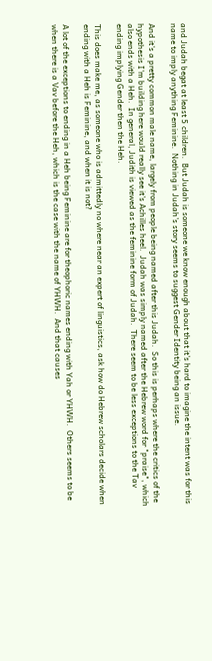and Judah begat at least 5 children.  But Judah is someone we know enough about that it's hard to imagine the intent was for this name to imply anything Feminine.  Nothing in Judah's story seems to suggest Gender Identity being an issue.

And it's a pretty common male name, largely from people being named after this Judah.  So this is perhaps where the critics of the hypothesis I'm building here would really see it's Achilles heel.  Judah was simply named after the Hebrew word for "praise", which also ends with a Heh.  In general, Judith is viewed as the feminine form of Judah.  There seem to be less exceptions to the Tav ending implying Gender then the Heh.

This does make me, as someone who is admittedly no where near an expert of linguistics, ask how do Hebrew scholars decide when ending with a Heh is Feminine, and when it is not?

A lot of the exceptions to ending in a Heh being Feminine are for theophoric names ending with Yah or YHWH.  Others seems to be when there is a Vav before the Heh, which is the case with the name of YHWH.  And that causes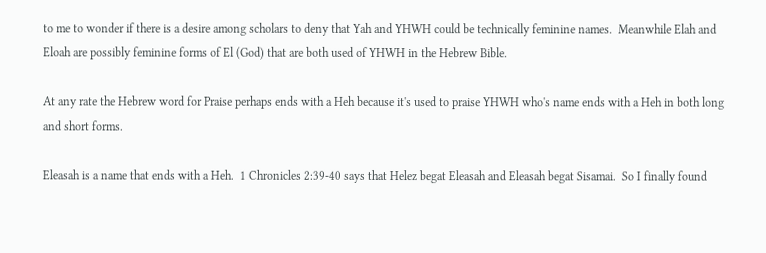to me to wonder if there is a desire among scholars to deny that Yah and YHWH could be technically feminine names.  Meanwhile Elah and Eloah are possibly feminine forms of El (God) that are both used of YHWH in the Hebrew Bible.

At any rate the Hebrew word for Praise perhaps ends with a Heh because it's used to praise YHWH who's name ends with a Heh in both long and short forms.

Eleasah is a name that ends with a Heh.  1 Chronicles 2:39-40 says that Helez begat Eleasah and Eleasah begat Sisamai.  So I finally found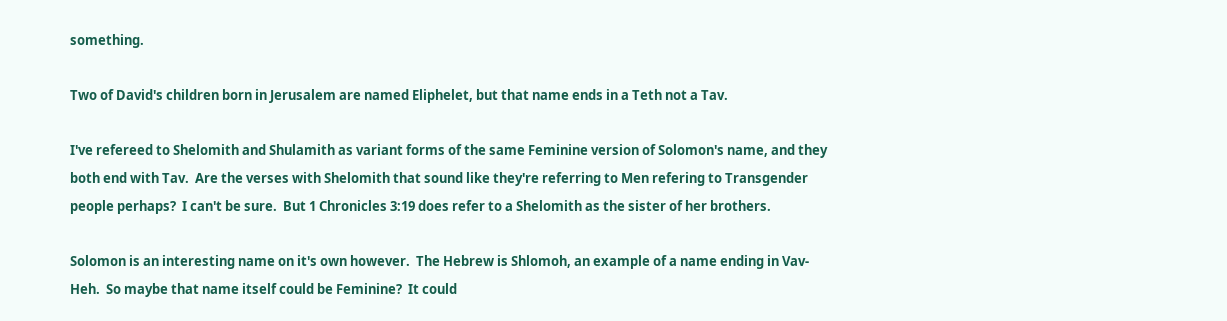something.

Two of David's children born in Jerusalem are named Eliphelet, but that name ends in a Teth not a Tav.

I've refereed to Shelomith and Shulamith as variant forms of the same Feminine version of Solomon's name, and they both end with Tav.  Are the verses with Shelomith that sound like they're referring to Men refering to Transgender people perhaps?  I can't be sure.  But 1 Chronicles 3:19 does refer to a Shelomith as the sister of her brothers.

Solomon is an interesting name on it's own however.  The Hebrew is Shlomoh, an example of a name ending in Vav-Heh.  So maybe that name itself could be Feminine?  It could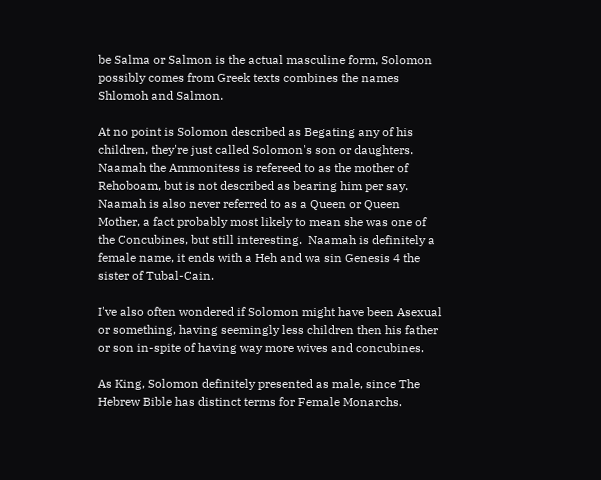be Salma or Salmon is the actual masculine form, Solomon possibly comes from Greek texts combines the names Shlomoh and Salmon.

At no point is Solomon described as Begating any of his children, they're just called Solomon's son or daughters.  Naamah the Ammonitess is refereed to as the mother of Rehoboam, but is not described as bearing him per say.  Naamah is also never referred to as a Queen or Queen Mother, a fact probably most likely to mean she was one of the Concubines, but still interesting.  Naamah is definitely a female name, it ends with a Heh and wa sin Genesis 4 the sister of Tubal-Cain.

I've also often wondered if Solomon might have been Asexual or something, having seemingly less children then his father or son in-spite of having way more wives and concubines.

As King, Solomon definitely presented as male, since The Hebrew Bible has distinct terms for Female Monarchs.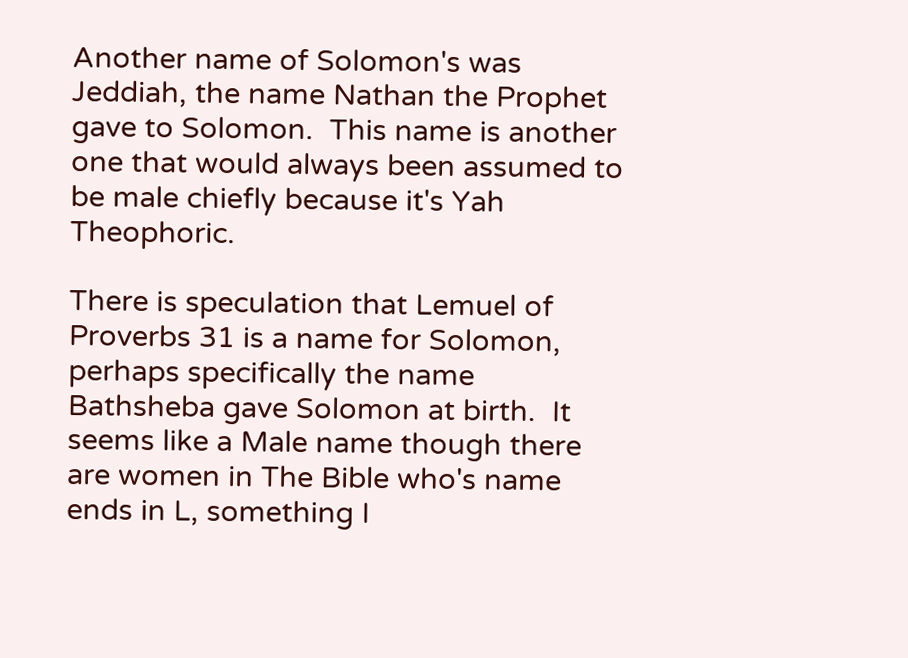Another name of Solomon's was Jeddiah, the name Nathan the Prophet gave to Solomon.  This name is another one that would always been assumed to be male chiefly because it's Yah Theophoric.

There is speculation that Lemuel of Proverbs 31 is a name for Solomon, perhaps specifically the name Bathsheba gave Solomon at birth.  It seems like a Male name though there are women in The Bible who's name ends in L, something I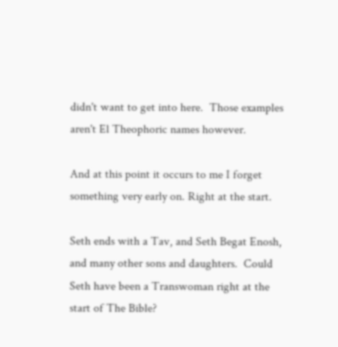didn't want to get into here.  Those examples aren't El Theophoric names however.

And at this point it occurs to me I forget something very early on. Right at the start.

Seth ends with a Tav, and Seth Begat Enosh, and many other sons and daughters.  Could Seth have been a Transwoman right at the start of The Bible?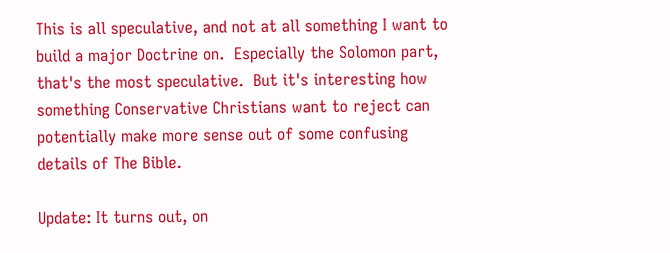This is all speculative, and not at all something I want to build a major Doctrine on.  Especially the Solomon part, that's the most speculative.  But it's interesting how something Conservative Christians want to reject can potentially make more sense out of some confusing details of The Bible.

Update: It turns out, on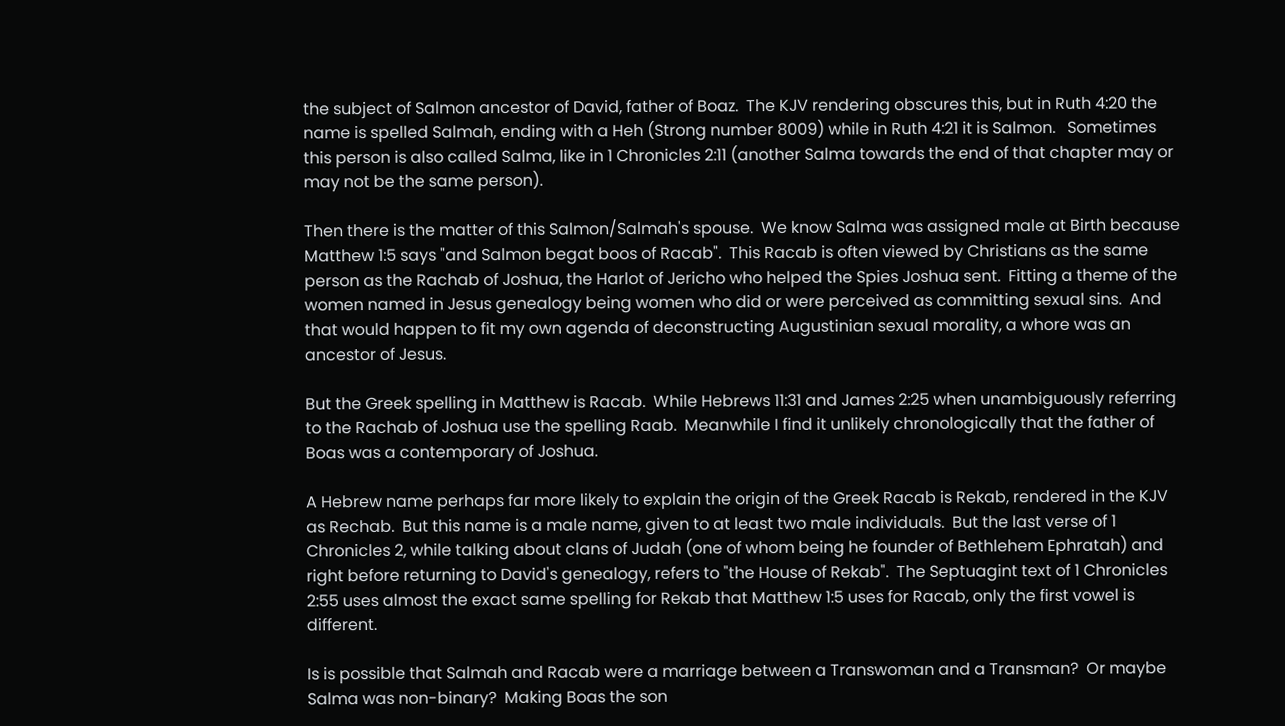the subject of Salmon ancestor of David, father of Boaz.  The KJV rendering obscures this, but in Ruth 4:20 the name is spelled Salmah, ending with a Heh (Strong number 8009) while in Ruth 4:21 it is Salmon.   Sometimes this person is also called Salma, like in 1 Chronicles 2:11 (another Salma towards the end of that chapter may or may not be the same person).

Then there is the matter of this Salmon/Salmah's spouse.  We know Salma was assigned male at Birth because Matthew 1:5 says "and Salmon begat boos of Racab".  This Racab is often viewed by Christians as the same person as the Rachab of Joshua, the Harlot of Jericho who helped the Spies Joshua sent.  Fitting a theme of the women named in Jesus genealogy being women who did or were perceived as committing sexual sins.  And that would happen to fit my own agenda of deconstructing Augustinian sexual morality, a whore was an ancestor of Jesus.

But the Greek spelling in Matthew is Racab.  While Hebrews 11:31 and James 2:25 when unambiguously referring to the Rachab of Joshua use the spelling Raab.  Meanwhile I find it unlikely chronologically that the father of Boas was a contemporary of Joshua.

A Hebrew name perhaps far more likely to explain the origin of the Greek Racab is Rekab, rendered in the KJV as Rechab.  But this name is a male name, given to at least two male individuals.  But the last verse of 1 Chronicles 2, while talking about clans of Judah (one of whom being he founder of Bethlehem Ephratah) and right before returning to David's genealogy, refers to "the House of Rekab".  The Septuagint text of 1 Chronicles 2:55 uses almost the exact same spelling for Rekab that Matthew 1:5 uses for Racab, only the first vowel is different.

Is is possible that Salmah and Racab were a marriage between a Transwoman and a Transman?  Or maybe Salma was non-binary?  Making Boas the son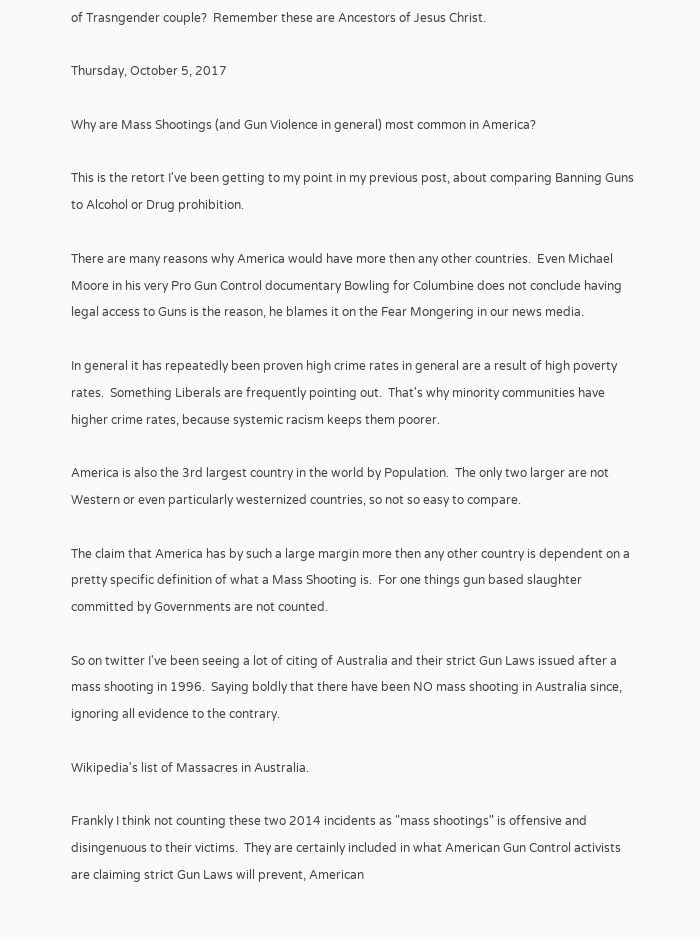of Trasngender couple?  Remember these are Ancestors of Jesus Christ.

Thursday, October 5, 2017

Why are Mass Shootings (and Gun Violence in general) most common in America?

This is the retort I've been getting to my point in my previous post, about comparing Banning Guns to Alcohol or Drug prohibition.

There are many reasons why America would have more then any other countries.  Even Michael Moore in his very Pro Gun Control documentary Bowling for Columbine does not conclude having legal access to Guns is the reason, he blames it on the Fear Mongering in our news media.

In general it has repeatedly been proven high crime rates in general are a result of high poverty rates.  Something Liberals are frequently pointing out.  That's why minority communities have higher crime rates, because systemic racism keeps them poorer.

America is also the 3rd largest country in the world by Population.  The only two larger are not Western or even particularly westernized countries, so not so easy to compare.

The claim that America has by such a large margin more then any other country is dependent on a pretty specific definition of what a Mass Shooting is.  For one things gun based slaughter committed by Governments are not counted.

So on twitter I've been seeing a lot of citing of Australia and their strict Gun Laws issued after a mass shooting in 1996.  Saying boldly that there have been NO mass shooting in Australia since, ignoring all evidence to the contrary.

Wikipedia's list of Massacres in Australia.

Frankly I think not counting these two 2014 incidents as "mass shootings" is offensive and disingenuous to their victims.  They are certainly included in what American Gun Control activists are claiming strict Gun Laws will prevent, American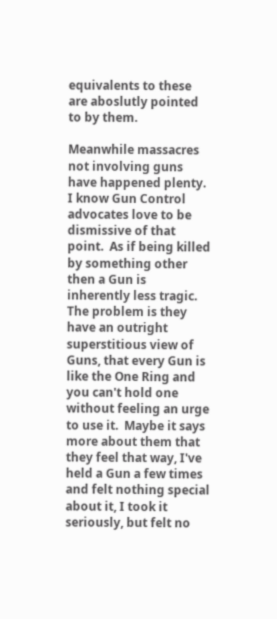equivalents to these are aboslutly pointed to by them.

Meanwhile massacres not involving guns have happened plenty.  I know Gun Control advocates love to be dismissive of that point.  As if being killed by something other then a Gun is inherently less tragic.   The problem is they have an outright superstitious view of Guns, that every Gun is like the One Ring and you can't hold one without feeling an urge to use it.  Maybe it says more about them that they feel that way, I've held a Gun a few times and felt nothing special about it, I took it seriously, but felt no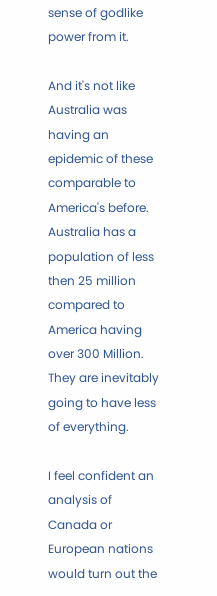sense of godlike power from it.

And it's not like Australia was having an epidemic of these comparable to America's before.  Australia has a population of less then 25 million compared to America having over 300 Million.  They are inevitably going to have less of everything.

I feel confident an analysis of Canada or European nations would turn out the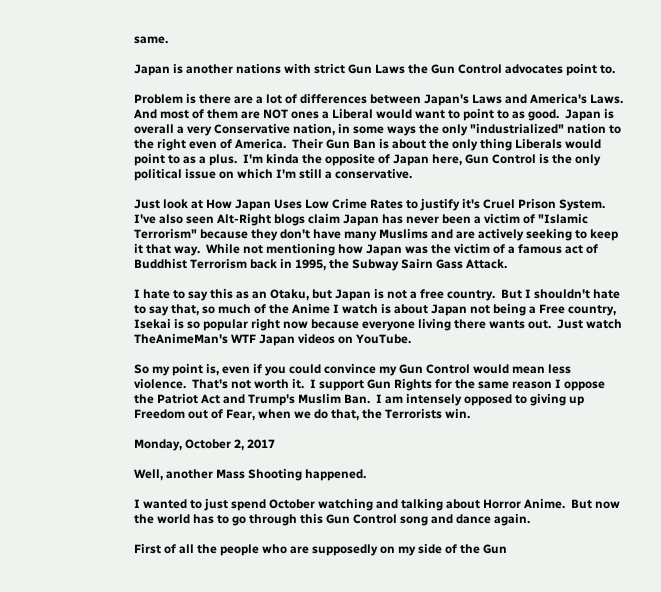same.

Japan is another nations with strict Gun Laws the Gun Control advocates point to.

Problem is there are a lot of differences between Japan's Laws and America's Laws.  And most of them are NOT ones a Liberal would want to point to as good.  Japan is overall a very Conservative nation, in some ways the only "industrialized" nation to the right even of America.  Their Gun Ban is about the only thing Liberals would point to as a plus.  I'm kinda the opposite of Japan here, Gun Control is the only political issue on which I'm still a conservative.

Just look at How Japan Uses Low Crime Rates to justify it's Cruel Prison System.  I've also seen Alt-Right blogs claim Japan has never been a victim of "Islamic Terrorism" because they don't have many Muslims and are actively seeking to keep it that way.  While not mentioning how Japan was the victim of a famous act of Buddhist Terrorism back in 1995, the Subway Sairn Gass Attack.

I hate to say this as an Otaku, but Japan is not a free country.  But I shouldn't hate to say that, so much of the Anime I watch is about Japan not being a Free country, Isekai is so popular right now because everyone living there wants out.  Just watch TheAnimeMan's WTF Japan videos on YouTube.

So my point is, even if you could convince my Gun Control would mean less violence.  That's not worth it.  I support Gun Rights for the same reason I oppose the Patriot Act and Trump's Muslim Ban.  I am intensely opposed to giving up Freedom out of Fear, when we do that, the Terrorists win.

Monday, October 2, 2017

Well, another Mass Shooting happened.

I wanted to just spend October watching and talking about Horror Anime.  But now the world has to go through this Gun Control song and dance again.

First of all the people who are supposedly on my side of the Gun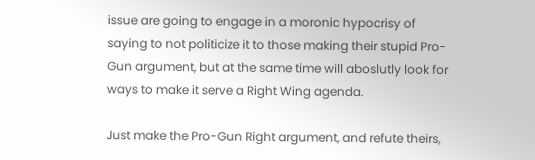issue are going to engage in a moronic hypocrisy of saying to not politicize it to those making their stupid Pro-Gun argument, but at the same time will aboslutly look for ways to make it serve a Right Wing agenda.

Just make the Pro-Gun Right argument, and refute theirs,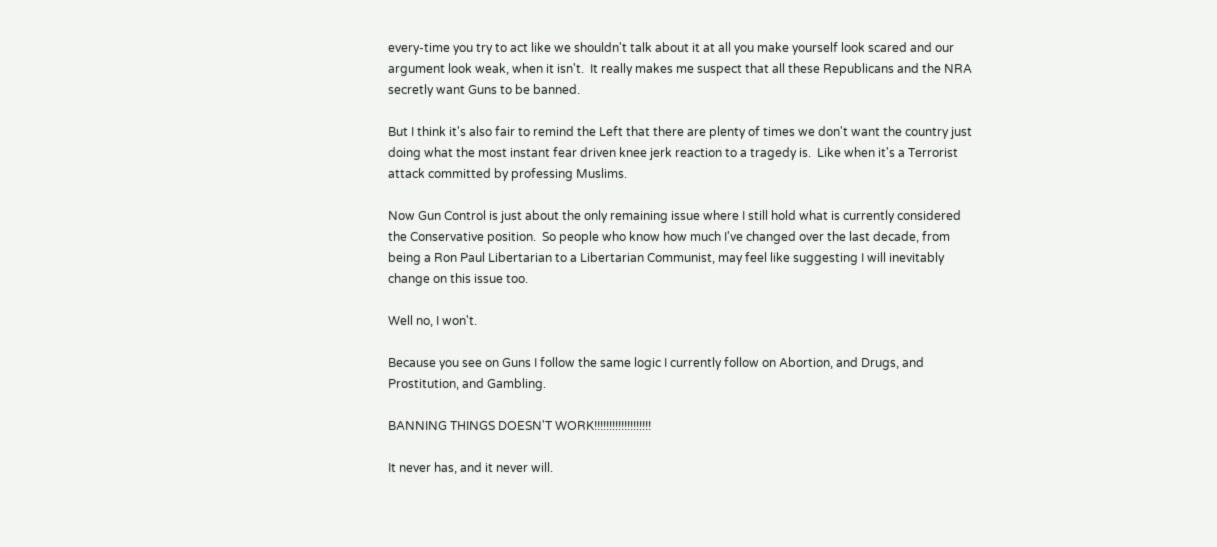every-time you try to act like we shouldn't talk about it at all you make yourself look scared and our argument look weak, when it isn't.  It really makes me suspect that all these Republicans and the NRA secretly want Guns to be banned.

But I think it's also fair to remind the Left that there are plenty of times we don't want the country just doing what the most instant fear driven knee jerk reaction to a tragedy is.  Like when it's a Terrorist attack committed by professing Muslims.

Now Gun Control is just about the only remaining issue where I still hold what is currently considered the Conservative position.  So people who know how much I've changed over the last decade, from being a Ron Paul Libertarian to a Libertarian Communist, may feel like suggesting I will inevitably change on this issue too.

Well no, I won't.

Because you see on Guns I follow the same logic I currently follow on Abortion, and Drugs, and Prostitution, and Gambling.

BANNING THINGS DOESN'T WORK!!!!!!!!!!!!!!!!!!!

It never has, and it never will.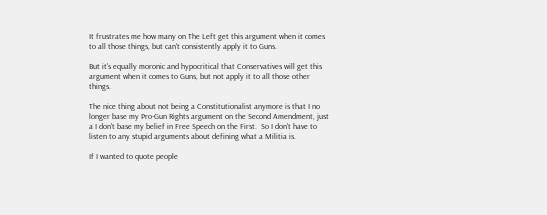It frustrates me how many on The Left get this argument when it comes to all those things, but can't consistently apply it to Guns.

But it's equally moronic and hypocritical that Conservatives will get this argument when it comes to Guns, but not apply it to all those other things.

The nice thing about not being a Constitutionalist anymore is that I no longer base my Pro-Gun Rights argument on the Second Amendment, just a I don't base my belief in Free Speech on the First.  So I don't have to listen to any stupid arguments about defining what a Militia is.

If I wanted to quote people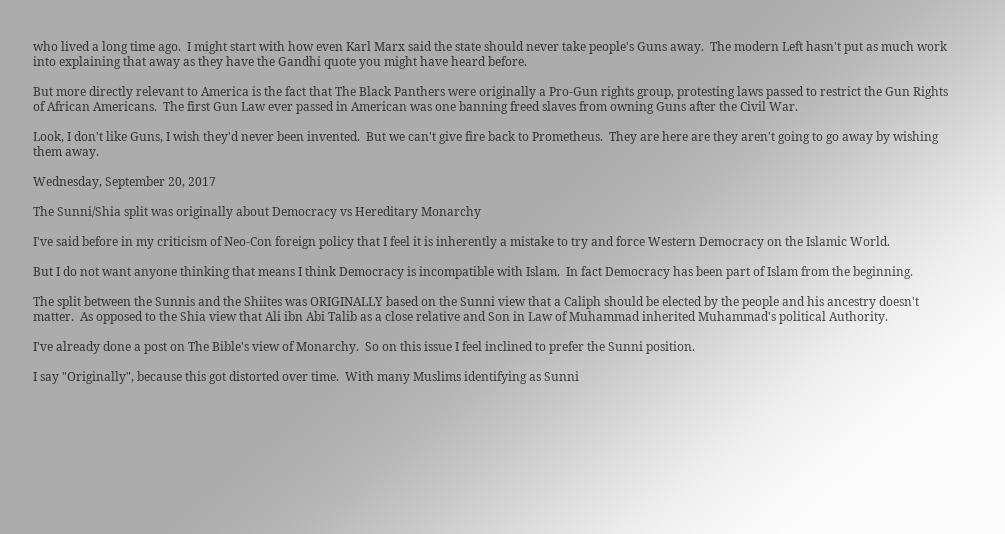who lived a long time ago.  I might start with how even Karl Marx said the state should never take people's Guns away.  The modern Left hasn't put as much work into explaining that away as they have the Gandhi quote you might have heard before.

But more directly relevant to America is the fact that The Black Panthers were originally a Pro-Gun rights group, protesting laws passed to restrict the Gun Rights of African Americans.  The first Gun Law ever passed in American was one banning freed slaves from owning Guns after the Civil War.

Look, I don't like Guns, I wish they'd never been invented.  But we can't give fire back to Prometheus.  They are here are they aren't going to go away by wishing them away.

Wednesday, September 20, 2017

The Sunni/Shia split was originally about Democracy vs Hereditary Monarchy

I've said before in my criticism of Neo-Con foreign policy that I feel it is inherently a mistake to try and force Western Democracy on the Islamic World.

But I do not want anyone thinking that means I think Democracy is incompatible with Islam.  In fact Democracy has been part of Islam from the beginning.

The split between the Sunnis and the Shiites was ORIGINALLY based on the Sunni view that a Caliph should be elected by the people and his ancestry doesn't matter.  As opposed to the Shia view that Ali ibn Abi Talib as a close relative and Son in Law of Muhammad inherited Muhammad's political Authority.

I've already done a post on The Bible's view of Monarchy.  So on this issue I feel inclined to prefer the Sunni position.

I say "Originally", because this got distorted over time.  With many Muslims identifying as Sunni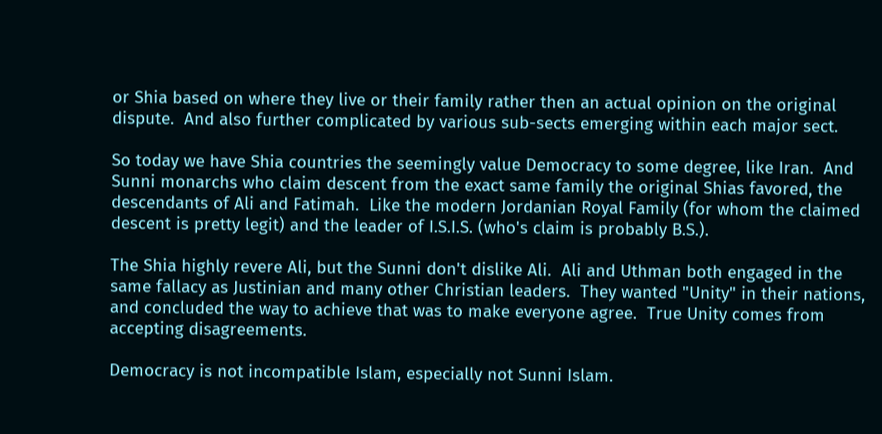or Shia based on where they live or their family rather then an actual opinion on the original dispute.  And also further complicated by various sub-sects emerging within each major sect.

So today we have Shia countries the seemingly value Democracy to some degree, like Iran.  And Sunni monarchs who claim descent from the exact same family the original Shias favored, the descendants of Ali and Fatimah.  Like the modern Jordanian Royal Family (for whom the claimed descent is pretty legit) and the leader of I.S.I.S. (who's claim is probably B.S.).

The Shia highly revere Ali, but the Sunni don't dislike Ali.  Ali and Uthman both engaged in the same fallacy as Justinian and many other Christian leaders.  They wanted "Unity" in their nations, and concluded the way to achieve that was to make everyone agree.  True Unity comes from accepting disagreements.

Democracy is not incompatible Islam, especially not Sunni Islam.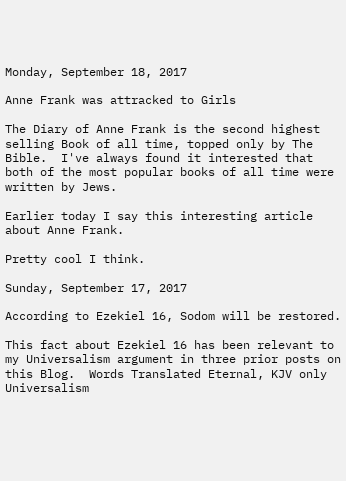Monday, September 18, 2017

Anne Frank was attracked to Girls

The Diary of Anne Frank is the second highest selling Book of all time, topped only by The Bible.  I've always found it interested that both of the most popular books of all time were written by Jews.

Earlier today I say this interesting article about Anne Frank.

Pretty cool I think.

Sunday, September 17, 2017

According to Ezekiel 16, Sodom will be restored.

This fact about Ezekiel 16 has been relevant to my Universalism argument in three prior posts on this Blog.  Words Translated Eternal, KJV only Universalism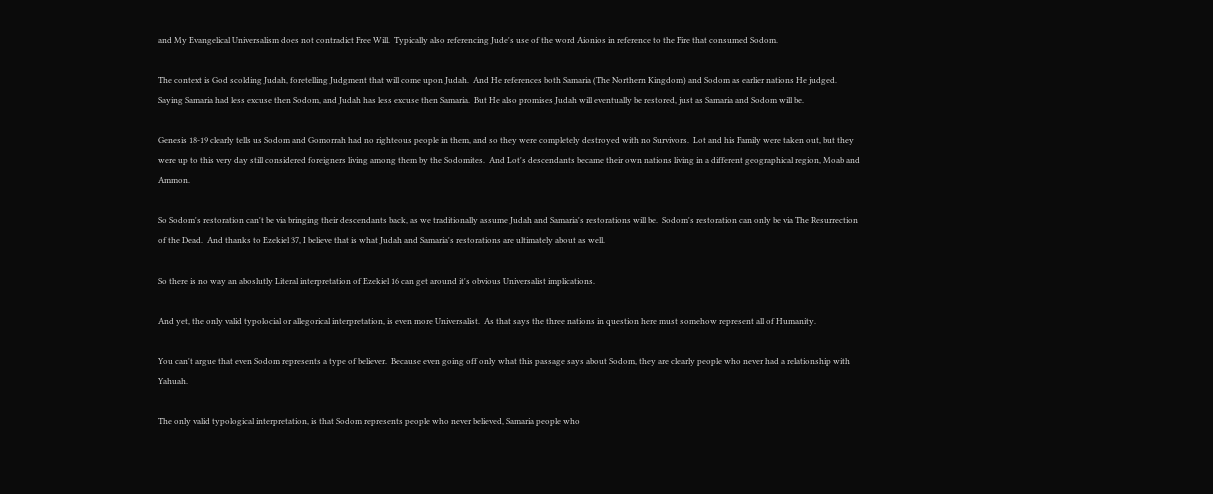and My Evangelical Universalism does not contradict Free Will.  Typically also referencing Jude's use of the word Aionios in reference to the Fire that consumed Sodom.

The context is God scolding Judah, foretelling Judgment that will come upon Judah.  And He references both Samaria (The Northern Kingdom) and Sodom as earlier nations He judged.  Saying Samaria had less excuse then Sodom, and Judah has less excuse then Samaria.  But He also promises Judah will eventually be restored, just as Samaria and Sodom will be.

Genesis 18-19 clearly tells us Sodom and Gomorrah had no righteous people in them, and so they were completely destroyed with no Survivors.  Lot and his Family were taken out, but they were up to this very day still considered foreigners living among them by the Sodomites.  And Lot's descendants became their own nations living in a different geographical region, Moab and Ammon.

So Sodom's restoration can't be via bringing their descendants back, as we traditionally assume Judah and Samaria's restorations will be.  Sodom's restoration can only be via The Resurrection of the Dead.  And thanks to Ezekiel 37, I believe that is what Judah and Samaria's restorations are ultimately about as well.

So there is no way an aboslutly Literal interpretation of Ezekiel 16 can get around it's obvious Universalist implications.

And yet, the only valid typolocial or allegorical interpretation, is even more Universalist.  As that says the three nations in question here must somehow represent all of Humanity.

You can't argue that even Sodom represents a type of believer.  Because even going off only what this passage says about Sodom, they are clearly people who never had a relationship with Yahuah.

The only valid typological interpretation, is that Sodom represents people who never believed, Samaria people who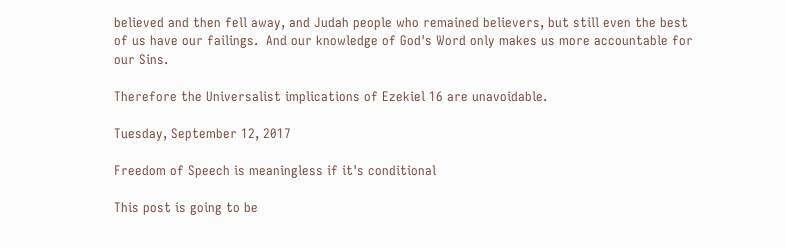believed and then fell away, and Judah people who remained believers, but still even the best of us have our failings.  And our knowledge of God's Word only makes us more accountable for our Sins.

Therefore the Universalist implications of Ezekiel 16 are unavoidable.

Tuesday, September 12, 2017

Freedom of Speech is meaningless if it's conditional

This post is going to be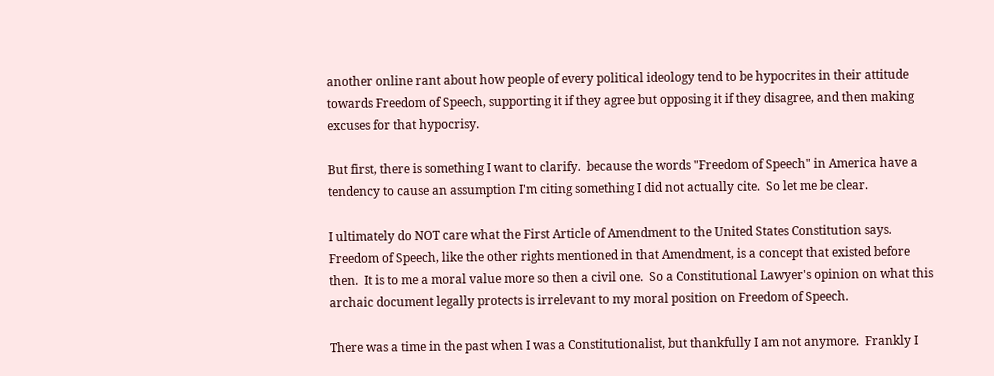another online rant about how people of every political ideology tend to be hypocrites in their attitude towards Freedom of Speech, supporting it if they agree but opposing it if they disagree, and then making excuses for that hypocrisy.

But first, there is something I want to clarify.  because the words "Freedom of Speech" in America have a tendency to cause an assumption I'm citing something I did not actually cite.  So let me be clear.

I ultimately do NOT care what the First Article of Amendment to the United States Constitution says.  Freedom of Speech, like the other rights mentioned in that Amendment, is a concept that existed before then.  It is to me a moral value more so then a civil one.  So a Constitutional Lawyer's opinion on what this archaic document legally protects is irrelevant to my moral position on Freedom of Speech.

There was a time in the past when I was a Constitutionalist, but thankfully I am not anymore.  Frankly I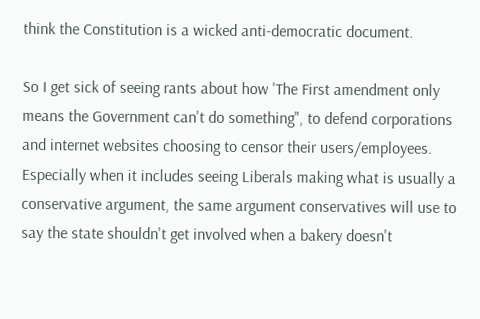think the Constitution is a wicked anti-democratic document.

So I get sick of seeing rants about how 'The First amendment only means the Government can't do something", to defend corporations and internet websites choosing to censor their users/employees.  Especially when it includes seeing Liberals making what is usually a conservative argument, the same argument conservatives will use to say the state shouldn't get involved when a bakery doesn't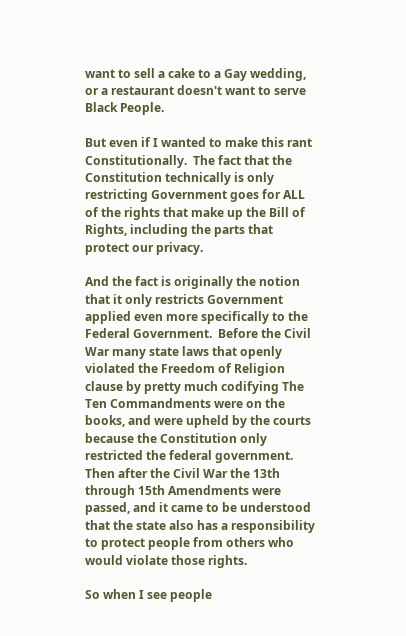want to sell a cake to a Gay wedding, or a restaurant doesn't want to serve Black People.

But even if I wanted to make this rant Constitutionally.  The fact that the Constitution technically is only restricting Government goes for ALL of the rights that make up the Bill of Rights, including the parts that protect our privacy.

And the fact is originally the notion that it only restricts Government applied even more specifically to the Federal Government.  Before the Civil War many state laws that openly violated the Freedom of Religion clause by pretty much codifying The Ten Commandments were on the books, and were upheld by the courts because the Constitution only restricted the federal government.  Then after the Civil War the 13th through 15th Amendments were passed, and it came to be understood that the state also has a responsibility to protect people from others who would violate those rights.

So when I see people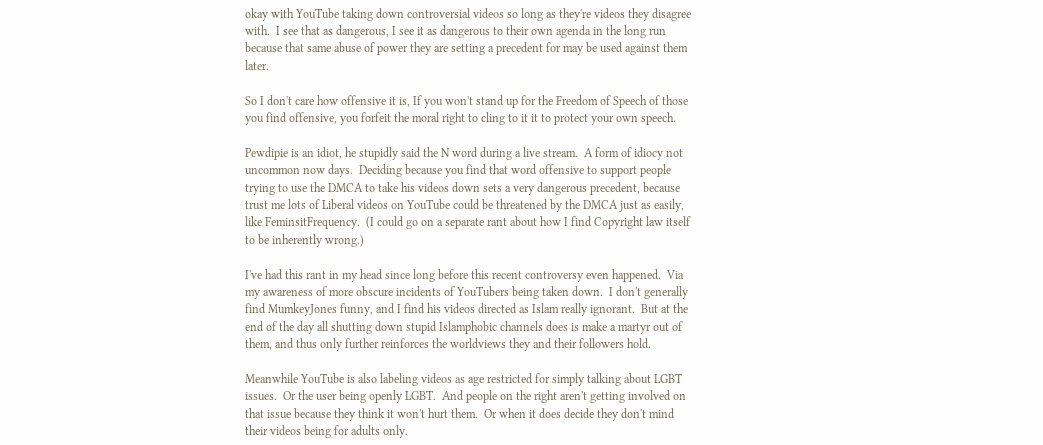okay with YouTube taking down controversial videos so long as they're videos they disagree with.  I see that as dangerous, I see it as dangerous to their own agenda in the long run because that same abuse of power they are setting a precedent for may be used against them later.

So I don't care how offensive it is, If you won't stand up for the Freedom of Speech of those you find offensive, you forfeit the moral right to cling to it it to protect your own speech.

Pewdipie is an idiot, he stupidly said the N word during a live stream.  A form of idiocy not uncommon now days.  Deciding because you find that word offensive to support people trying to use the DMCA to take his videos down sets a very dangerous precedent, because trust me lots of Liberal videos on YouTube could be threatened by the DMCA just as easily, like FeminsitFrequency.  (I could go on a separate rant about how I find Copyright law itself to be inherently wrong.)

I've had this rant in my head since long before this recent controversy even happened.  Via my awareness of more obscure incidents of YouTubers being taken down.  I don't generally find MumkeyJones funny, and I find his videos directed as Islam really ignorant.  But at the end of the day all shutting down stupid Islamphobic channels does is make a martyr out of them, and thus only further reinforces the worldviews they and their followers hold.

Meanwhile YouTube is also labeling videos as age restricted for simply talking about LGBT issues.  Or the user being openly LGBT.  And people on the right aren't getting involved on that issue because they think it won't hurt them.  Or when it does decide they don't mind their videos being for adults only.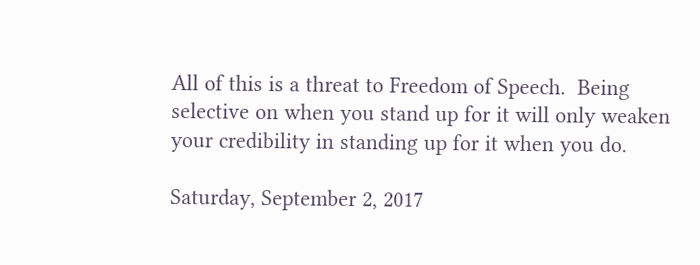All of this is a threat to Freedom of Speech.  Being selective on when you stand up for it will only weaken your credibility in standing up for it when you do.

Saturday, September 2, 2017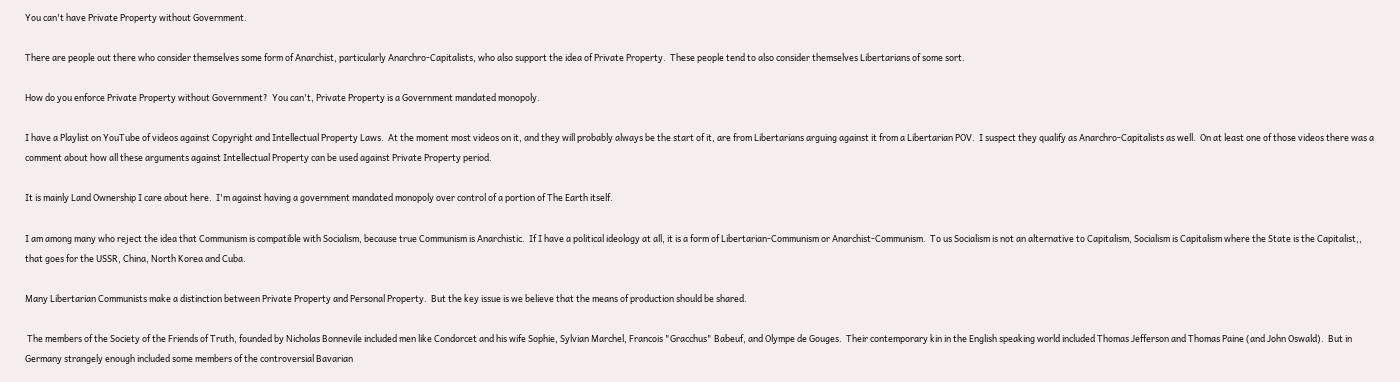You can't have Private Property without Government.

There are people out there who consider themselves some form of Anarchist, particularly Anarchro-Capitalists, who also support the idea of Private Property.  These people tend to also consider themselves Libertarians of some sort.

How do you enforce Private Property without Government?  You can't, Private Property is a Government mandated monopoly.

I have a Playlist on YouTube of videos against Copyright and Intellectual Property Laws.  At the moment most videos on it, and they will probably always be the start of it, are from Libertarians arguing against it from a Libertarian POV.  I suspect they qualify as Anarchro-Capitalists as well.  On at least one of those videos there was a comment about how all these arguments against Intellectual Property can be used against Private Property period.

It is mainly Land Ownership I care about here.  I'm against having a government mandated monopoly over control of a portion of The Earth itself.

I am among many who reject the idea that Communism is compatible with Socialism, because true Communism is Anarchistic.  If I have a political ideology at all, it is a form of Libertarian-Communism or Anarchist-Communism.  To us Socialism is not an alternative to Capitalism, Socialism is Capitalism where the State is the Capitalist,, that goes for the USSR, China, North Korea and Cuba.

Many Libertarian Communists make a distinction between Private Property and Personal Property.  But the key issue is we believe that the means of production should be shared.

 The members of the Society of the Friends of Truth, founded by Nicholas Bonnevile included men like Condorcet and his wife Sophie, Sylvian Marchel, Francois "Gracchus" Babeuf, and Olympe de Gouges.  Their contemporary kin in the English speaking world included Thomas Jefferson and Thomas Paine (and John Oswald).  But in Germany strangely enough included some members of the controversial Bavarian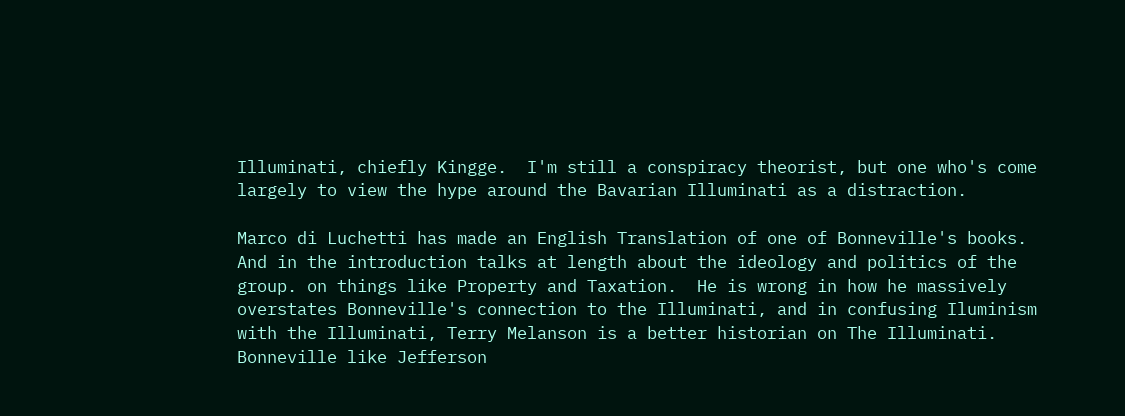Illuminati, chiefly Kingge.  I'm still a conspiracy theorist, but one who's come largely to view the hype around the Bavarian Illuminati as a distraction.

Marco di Luchetti has made an English Translation of one of Bonneville's books.  And in the introduction talks at length about the ideology and politics of the group. on things like Property and Taxation.  He is wrong in how he massively overstates Bonneville's connection to the Illuminati, and in confusing Iluminism with the Illuminati, Terry Melanson is a better historian on The Illuminati.  Bonneville like Jefferson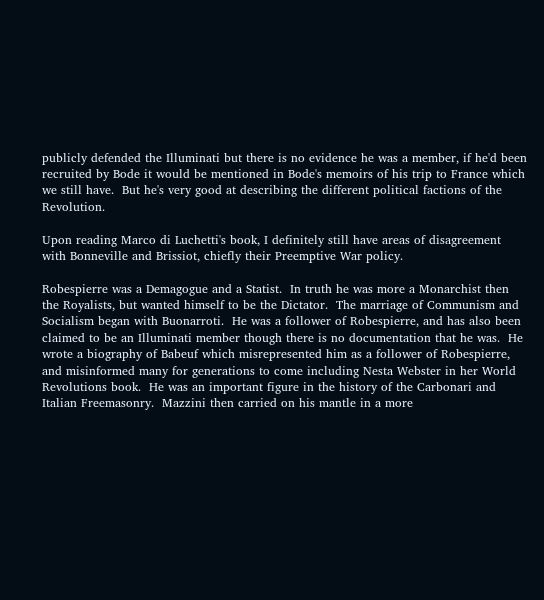publicly defended the Illuminati but there is no evidence he was a member, if he'd been recruited by Bode it would be mentioned in Bode's memoirs of his trip to France which we still have.  But he's very good at describing the different political factions of the Revolution.

Upon reading Marco di Luchetti's book, I definitely still have areas of disagreement with Bonneville and Brissiot, chiefly their Preemptive War policy.

Robespierre was a Demagogue and a Statist.  In truth he was more a Monarchist then the Royalists, but wanted himself to be the Dictator.  The marriage of Communism and Socialism began with Buonarroti.  He was a follower of Robespierre, and has also been claimed to be an Illuminati member though there is no documentation that he was.  He wrote a biography of Babeuf which misrepresented him as a follower of Robespierre, and misinformed many for generations to come including Nesta Webster in her World Revolutions book.  He was an important figure in the history of the Carbonari and Italian Freemasonry.  Mazzini then carried on his mantle in a more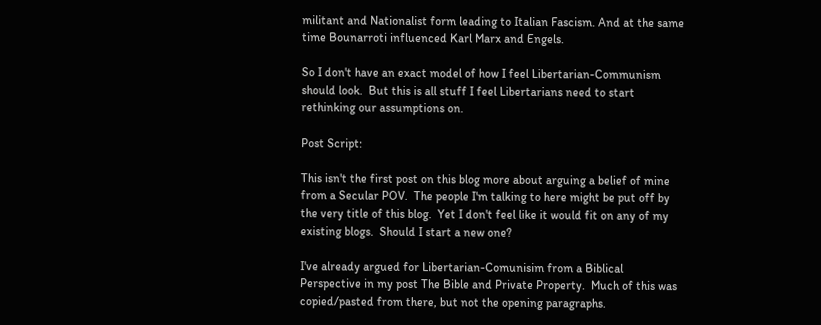militant and Nationalist form leading to Italian Fascism. And at the same time Bounarroti influenced Karl Marx and Engels.

So I don't have an exact model of how I feel Libertarian-Communism should look.  But this is all stuff I feel Libertarians need to start rethinking our assumptions on.

Post Script:

This isn't the first post on this blog more about arguing a belief of mine from a Secular POV.  The people I'm talking to here might be put off by the very title of this blog.  Yet I don't feel like it would fit on any of my existing blogs.  Should I start a new one?

I've already argued for Libertarian-Comunisim from a Biblical Perspective in my post The Bible and Private Property.  Much of this was copied/pasted from there, but not the opening paragraphs.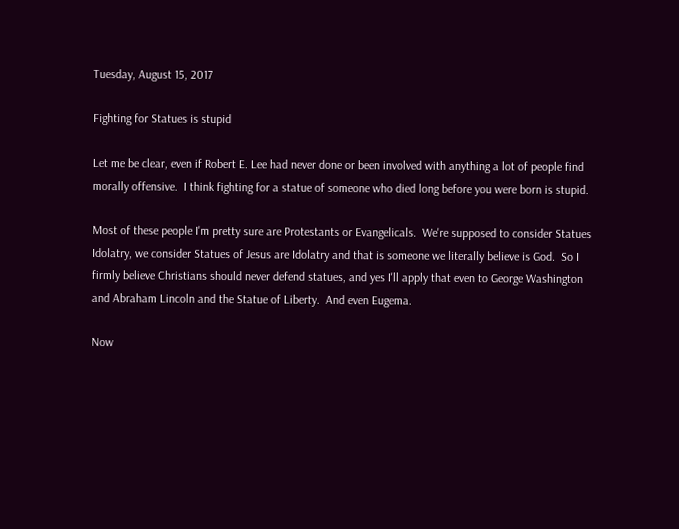Tuesday, August 15, 2017

Fighting for Statues is stupid

Let me be clear, even if Robert E. Lee had never done or been involved with anything a lot of people find morally offensive.  I think fighting for a statue of someone who died long before you were born is stupid.

Most of these people I'm pretty sure are Protestants or Evangelicals.  We're supposed to consider Statues Idolatry, we consider Statues of Jesus are Idolatry and that is someone we literally believe is God.  So I firmly believe Christians should never defend statues, and yes I'll apply that even to George Washington and Abraham Lincoln and the Statue of Liberty.  And even Eugema.

Now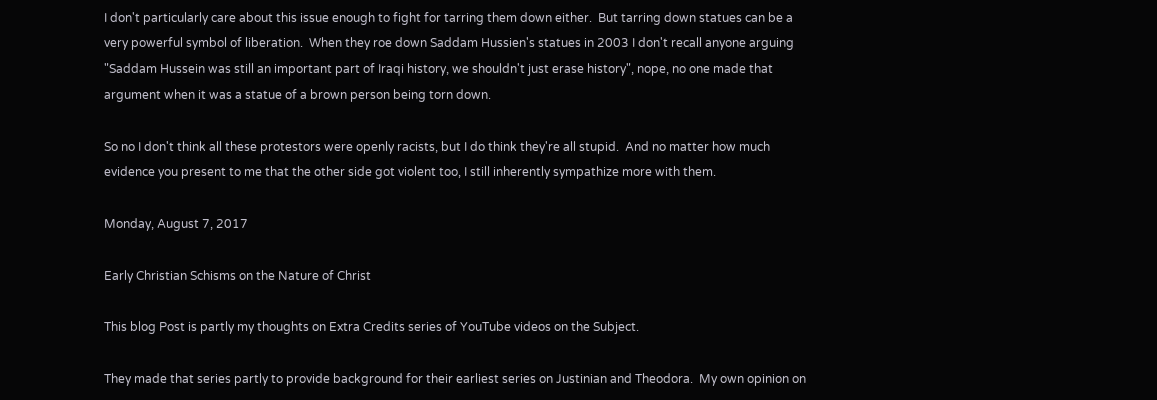I don't particularly care about this issue enough to fight for tarring them down either.  But tarring down statues can be a very powerful symbol of liberation.  When they roe down Saddam Hussien's statues in 2003 I don't recall anyone arguing "Saddam Hussein was still an important part of Iraqi history, we shouldn't just erase history", nope, no one made that argument when it was a statue of a brown person being torn down.

So no I don't think all these protestors were openly racists, but I do think they're all stupid.  And no matter how much evidence you present to me that the other side got violent too, I still inherently sympathize more with them.

Monday, August 7, 2017

Early Christian Schisms on the Nature of Christ

This blog Post is partly my thoughts on Extra Credits series of YouTube videos on the Subject.

They made that series partly to provide background for their earliest series on Justinian and Theodora.  My own opinion on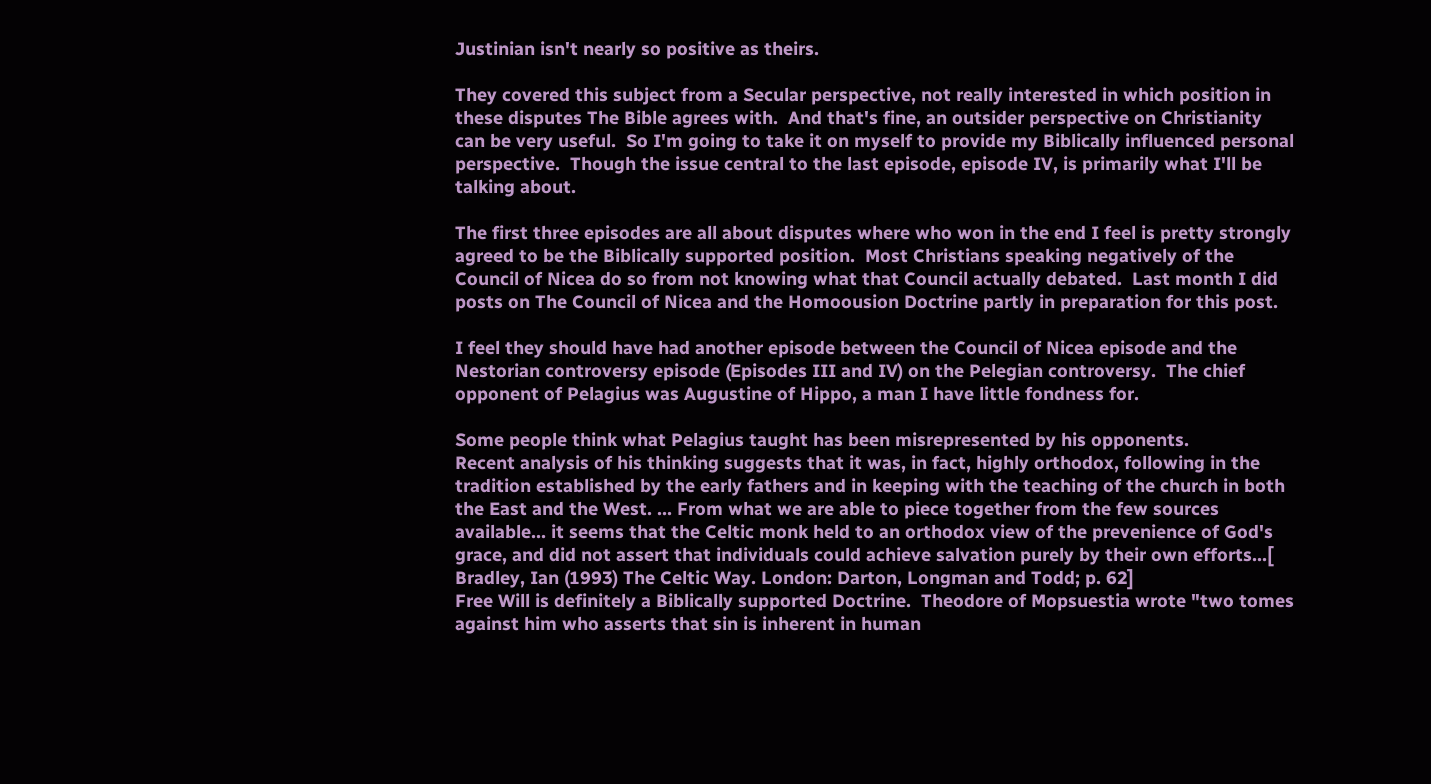Justinian isn't nearly so positive as theirs.

They covered this subject from a Secular perspective, not really interested in which position in these disputes The Bible agrees with.  And that's fine, an outsider perspective on Christianity can be very useful.  So I'm going to take it on myself to provide my Biblically influenced personal perspective.  Though the issue central to the last episode, episode IV, is primarily what I'll be talking about.

The first three episodes are all about disputes where who won in the end I feel is pretty strongly agreed to be the Biblically supported position.  Most Christians speaking negatively of the Council of Nicea do so from not knowing what that Council actually debated.  Last month I did posts on The Council of Nicea and the Homoousion Doctrine partly in preparation for this post.

I feel they should have had another episode between the Council of Nicea episode and the Nestorian controversy episode (Episodes III and IV) on the Pelegian controversy.  The chief opponent of Pelagius was Augustine of Hippo, a man I have little fondness for.

Some people think what Pelagius taught has been misrepresented by his opponents.
Recent analysis of his thinking suggests that it was, in fact, highly orthodox, following in the tradition established by the early fathers and in keeping with the teaching of the church in both the East and the West. ... From what we are able to piece together from the few sources available... it seems that the Celtic monk held to an orthodox view of the prevenience of God's grace, and did not assert that individuals could achieve salvation purely by their own efforts...[ Bradley, Ian (1993) The Celtic Way. London: Darton, Longman and Todd; p. 62]
Free Will is definitely a Biblically supported Doctrine.  Theodore of Mopsuestia wrote "two tomes against him who asserts that sin is inherent in human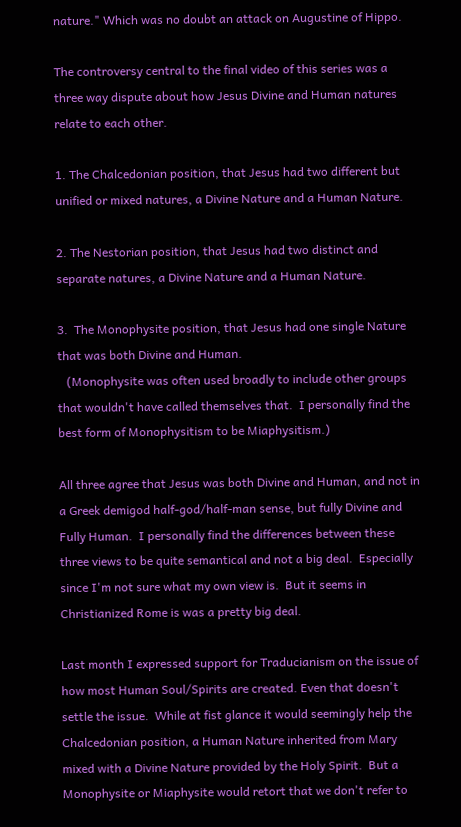nature." Which was no doubt an attack on Augustine of Hippo.

The controversy central to the final video of this series was a three way dispute about how Jesus Divine and Human natures relate to each other.

1. The Chalcedonian position, that Jesus had two different but unified or mixed natures, a Divine Nature and a Human Nature.

2. The Nestorian position, that Jesus had two distinct and separate natures, a Divine Nature and a Human Nature.

3.  The Monophysite position, that Jesus had one single Nature that was both Divine and Human.
   (Monophysite was often used broadly to include other groups that wouldn't have called themselves that.  I personally find the best form of Monophysitism to be Miaphysitism.)

All three agree that Jesus was both Divine and Human, and not in a Greek demigod half-god/half-man sense, but fully Divine and Fully Human.  I personally find the differences between these three views to be quite semantical and not a big deal.  Especially since I'm not sure what my own view is.  But it seems in Christianized Rome is was a pretty big deal.

Last month I expressed support for Traducianism on the issue of how most Human Soul/Spirits are created. Even that doesn't settle the issue.  While at fist glance it would seemingly help the Chalcedonian position, a Human Nature inherited from Mary mixed with a Divine Nature provided by the Holy Spirit.  But a Monophysite or Miaphysite would retort that we don't refer to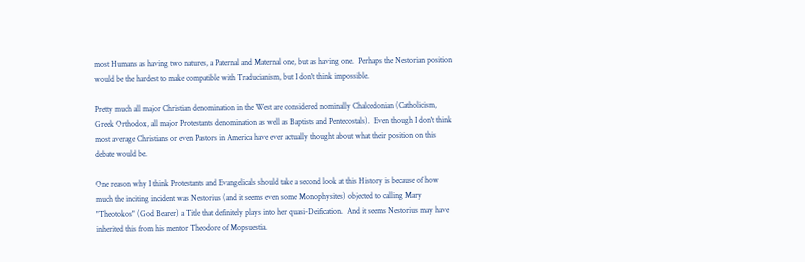most Humans as having two natures, a Paternal and Maternal one, but as having one.  Perhaps the Nestorian position would be the hardest to make compatible with Traducianism, but I don't think impossible.

Pretty much all major Christian denomination in the West are considered nominally Chalcedonian (Catholicism, Greek Orthodox, all major Protestants denomination as well as Baptists and Pentecostals).  Even though I don't think most average Christians or even Pastors in America have ever actually thought about what their position on this debate would be.

One reason why I think Protestants and Evangelicals should take a second look at this History is because of how much the inciting incident was Nestorius (and it seems even some Monophysites) objected to calling Mary "Theotokos" (God Bearer) a Title that definitely plays into her quasi-Deification.  And it seems Nestorius may have inherited this from his mentor Theodore of Mopsuestia.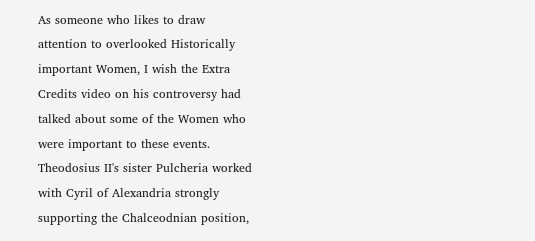As someone who likes to draw attention to overlooked Historically important Women, I wish the Extra Credits video on his controversy had talked about some of the Women who were important to these events.  Theodosius II's sister Pulcheria worked with Cyril of Alexandria strongly supporting the Chalceodnian position,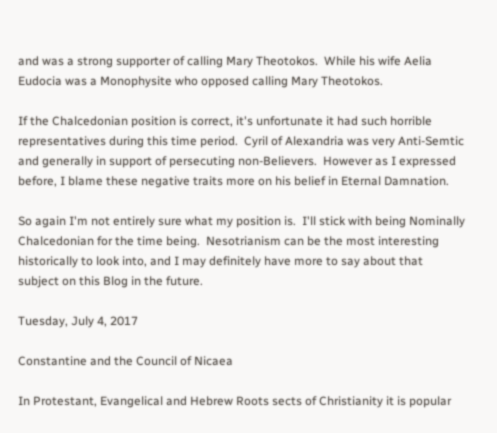and was a strong supporter of calling Mary Theotokos.  While his wife Aelia Eudocia was a Monophysite who opposed calling Mary Theotokos.

If the Chalcedonian position is correct, it's unfortunate it had such horrible representatives during this time period.  Cyril of Alexandria was very Anti-Semtic and generally in support of persecuting non-Believers.  However as I expressed before, I blame these negative traits more on his belief in Eternal Damnation.

So again I'm not entirely sure what my position is.  I'll stick with being Nominally Chalcedonian for the time being.  Nesotrianism can be the most interesting historically to look into, and I may definitely have more to say about that subject on this Blog in the future.

Tuesday, July 4, 2017

Constantine and the Council of Nicaea

In Protestant, Evangelical and Hebrew Roots sects of Christianity it is popular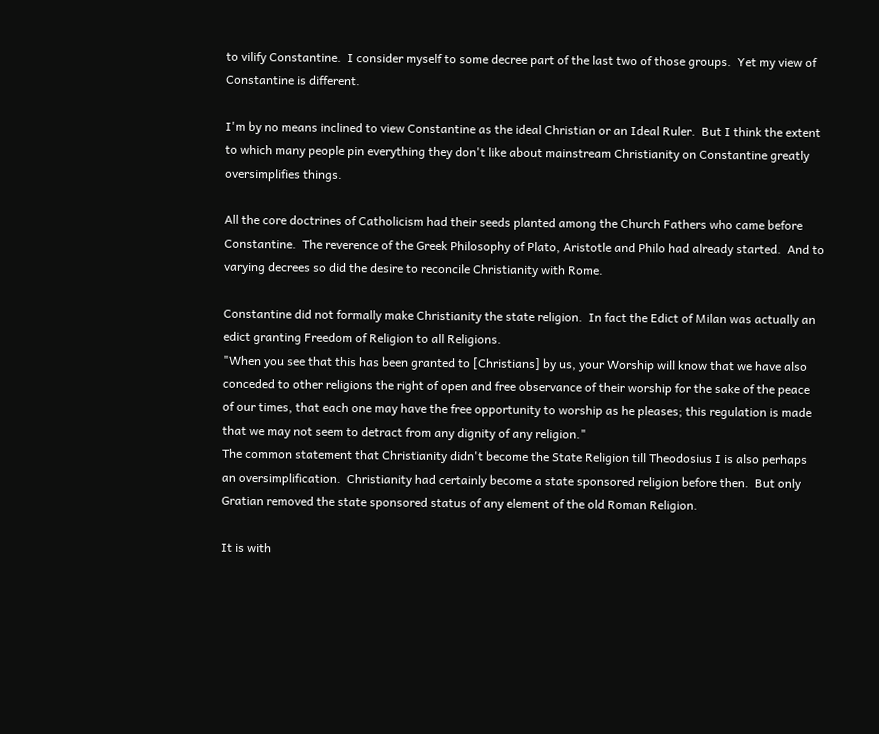to vilify Constantine.  I consider myself to some decree part of the last two of those groups.  Yet my view of Constantine is different.

I'm by no means inclined to view Constantine as the ideal Christian or an Ideal Ruler.  But I think the extent to which many people pin everything they don't like about mainstream Christianity on Constantine greatly oversimplifies things.

All the core doctrines of Catholicism had their seeds planted among the Church Fathers who came before Constantine.  The reverence of the Greek Philosophy of Plato, Aristotle and Philo had already started.  And to varying decrees so did the desire to reconcile Christianity with Rome.

Constantine did not formally make Christianity the state religion.  In fact the Edict of Milan was actually an edict granting Freedom of Religion to all Religions.
"When you see that this has been granted to [Christians] by us, your Worship will know that we have also conceded to other religions the right of open and free observance of their worship for the sake of the peace of our times, that each one may have the free opportunity to worship as he pleases; this regulation is made that we may not seem to detract from any dignity of any religion."
The common statement that Christianity didn't become the State Religion till Theodosius I is also perhaps an oversimplification.  Christianity had certainly become a state sponsored religion before then.  But only Gratian removed the state sponsored status of any element of the old Roman Religion.

It is with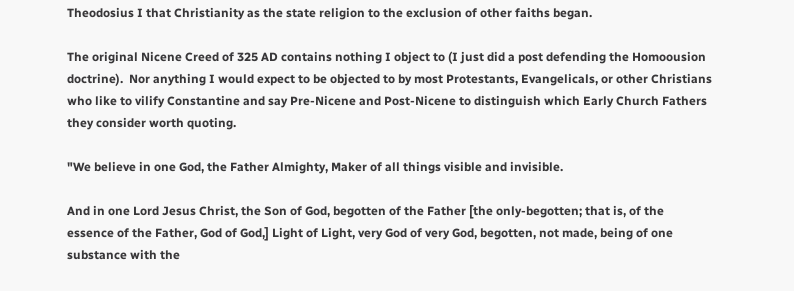Theodosius I that Christianity as the state religion to the exclusion of other faiths began.

The original Nicene Creed of 325 AD contains nothing I object to (I just did a post defending the Homoousion doctrine).  Nor anything I would expect to be objected to by most Protestants, Evangelicals, or other Christians who like to vilify Constantine and say Pre-Nicene and Post-Nicene to distinguish which Early Church Fathers they consider worth quoting.

"We believe in one God, the Father Almighty, Maker of all things visible and invisible.

And in one Lord Jesus Christ, the Son of God, begotten of the Father [the only-begotten; that is, of the essence of the Father, God of God,] Light of Light, very God of very God, begotten, not made, being of one substance with the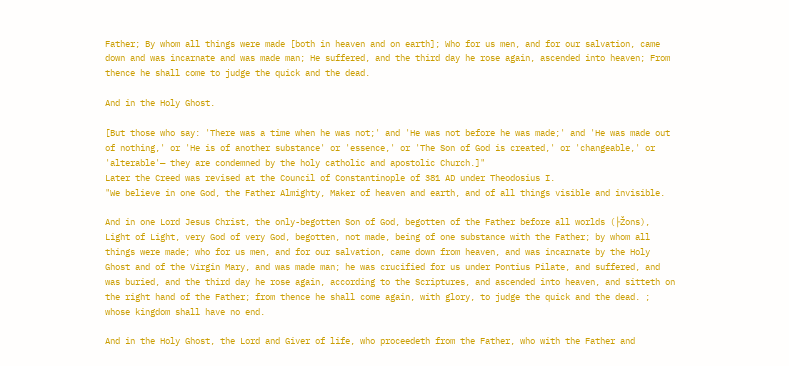Father; By whom all things were made [both in heaven and on earth]; Who for us men, and for our salvation, came down and was incarnate and was made man; He suffered, and the third day he rose again, ascended into heaven; From thence he shall come to judge the quick and the dead.

And in the Holy Ghost.

[But those who say: 'There was a time when he was not;' and 'He was not before he was made;' and 'He was made out of nothing,' or 'He is of another substance' or 'essence,' or 'The Son of God is created,' or 'changeable,' or 'alterable'— they are condemned by the holy catholic and apostolic Church.]"
Later the Creed was revised at the Council of Constantinople of 381 AD under Theodosius I.
"We believe in one God, the Father Almighty, Maker of heaven and earth, and of all things visible and invisible.

And in one Lord Jesus Christ, the only-begotten Son of God, begotten of the Father before all worlds (├Žons), Light of Light, very God of very God, begotten, not made, being of one substance with the Father; by whom all things were made; who for us men, and for our salvation, came down from heaven, and was incarnate by the Holy Ghost and of the Virgin Mary, and was made man; he was crucified for us under Pontius Pilate, and suffered, and was buried, and the third day he rose again, according to the Scriptures, and ascended into heaven, and sitteth on the right hand of the Father; from thence he shall come again, with glory, to judge the quick and the dead. ; whose kingdom shall have no end.

And in the Holy Ghost, the Lord and Giver of life, who proceedeth from the Father, who with the Father and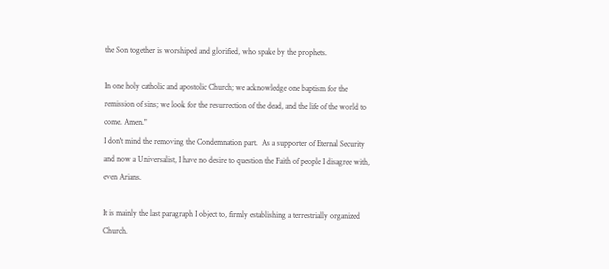the Son together is worshiped and glorified, who spake by the prophets.

In one holy catholic and apostolic Church; we acknowledge one baptism for the remission of sins; we look for the resurrection of the dead, and the life of the world to come. Amen."
I don't mind the removing the Condemnation part.  As a supporter of Eternal Security and now a Universalist, I have no desire to question the Faith of people I disagree with, even Arians.

It is mainly the last paragraph I object to, firmly establishing a terrestrially organized Church.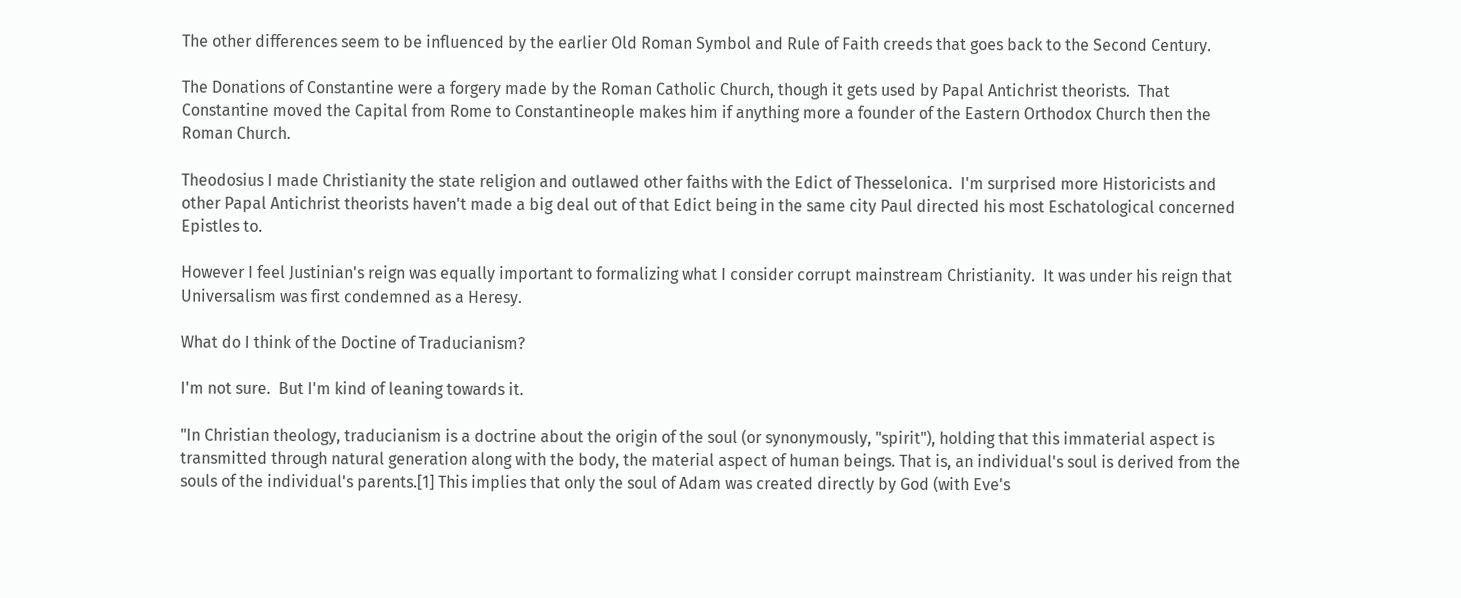The other differences seem to be influenced by the earlier Old Roman Symbol and Rule of Faith creeds that goes back to the Second Century.

The Donations of Constantine were a forgery made by the Roman Catholic Church, though it gets used by Papal Antichrist theorists.  That Constantine moved the Capital from Rome to Constantineople makes him if anything more a founder of the Eastern Orthodox Church then the Roman Church.

Theodosius I made Christianity the state religion and outlawed other faiths with the Edict of Thesselonica.  I'm surprised more Historicists and other Papal Antichrist theorists haven't made a big deal out of that Edict being in the same city Paul directed his most Eschatological concerned Epistles to.

However I feel Justinian's reign was equally important to formalizing what I consider corrupt mainstream Christianity.  It was under his reign that Universalism was first condemned as a Heresy.

What do I think of the Doctine of Traducianism?

I'm not sure.  But I'm kind of leaning towards it.

"In Christian theology, traducianism is a doctrine about the origin of the soul (or synonymously, "spirit"), holding that this immaterial aspect is transmitted through natural generation along with the body, the material aspect of human beings. That is, an individual's soul is derived from the souls of the individual's parents.[1] This implies that only the soul of Adam was created directly by God (with Eve's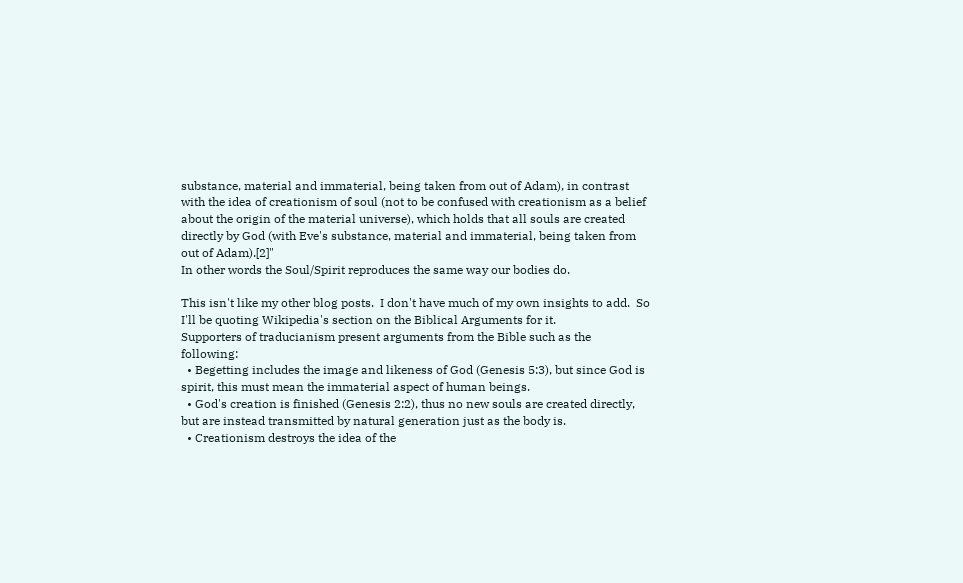substance, material and immaterial, being taken from out of Adam), in contrast with the idea of creationism of soul (not to be confused with creationism as a belief about the origin of the material universe), which holds that all souls are created directly by God (with Eve's substance, material and immaterial, being taken from out of Adam).[2]"
In other words the Soul/Spirit reproduces the same way our bodies do.

This isn't like my other blog posts.  I don't have much of my own insights to add.  So I'll be quoting Wikipedia's section on the Biblical Arguments for it.
Supporters of traducianism present arguments from the Bible such as the following:
  • Begetting includes the image and likeness of God (Genesis 5:3), but since God is spirit, this must mean the immaterial aspect of human beings.
  • God's creation is finished (Genesis 2:2), thus no new souls are created directly, but are instead transmitted by natural generation just as the body is.
  • Creationism destroys the idea of the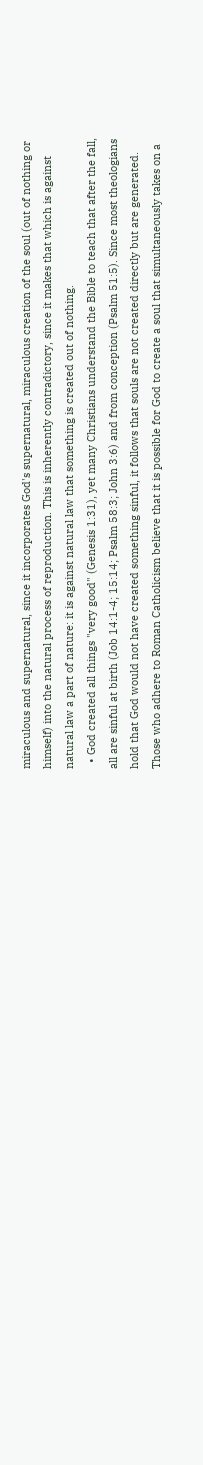miraculous and supernatural, since it incorporates God's supernatural, miraculous creation of the soul (out of nothing or himself) into the natural process of reproduction. This is inherently contradictory, since it makes that which is against natural law a part of nature: it is against natural law that something is created out of nothing.
  • God created all things "very good" (Genesis 1:31), yet many Christians understand the Bible to teach that after the fall, all are sinful at birth (Job 14:1-4; 15:14; Psalm 58:3; John 3:6) and from conception (Psalm 51:5). Since most theologians hold that God would not have created something sinful, it follows that souls are not created directly but are generated. Those who adhere to Roman Catholicism believe that it is possible for God to create a soul that simultaneously takes on a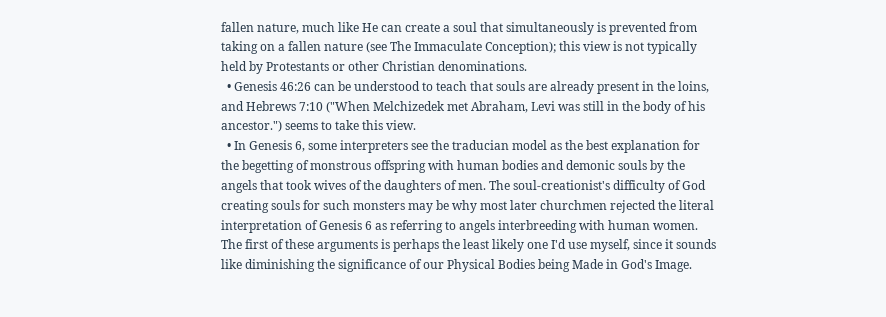fallen nature, much like He can create a soul that simultaneously is prevented from taking on a fallen nature (see The Immaculate Conception); this view is not typically held by Protestants or other Christian denominations.
  • Genesis 46:26 can be understood to teach that souls are already present in the loins, and Hebrews 7:10 ("When Melchizedek met Abraham, Levi was still in the body of his ancestor.") seems to take this view.
  • In Genesis 6, some interpreters see the traducian model as the best explanation for the begetting of monstrous offspring with human bodies and demonic souls by the angels that took wives of the daughters of men. The soul-creationist's difficulty of God creating souls for such monsters may be why most later churchmen rejected the literal interpretation of Genesis 6 as referring to angels interbreeding with human women.
The first of these arguments is perhaps the least likely one I'd use myself, since it sounds like diminishing the significance of our Physical Bodies being Made in God's Image.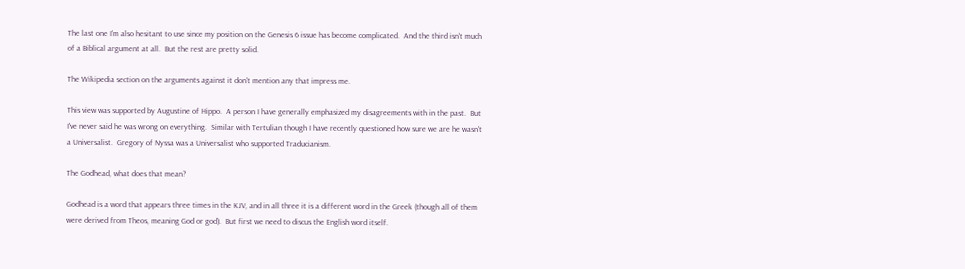The last one I'm also hesitant to use since my position on the Genesis 6 issue has become complicated.  And the third isn't much of a Biblical argument at all.  But the rest are pretty solid.

The Wikipedia section on the arguments against it don't mention any that impress me.

This view was supported by Augustine of Hippo.  A person I have generally emphasized my disagreements with in the past.  But I've never said he was wrong on everything.  Similar with Tertulian though I have recently questioned how sure we are he wasn't a Universalist.  Gregory of Nyssa was a Universalist who supported Traducianism.

The Godhead, what does that mean?

Godhead is a word that appears three times in the KJV, and in all three it is a different word in the Greek (though all of them were derived from Theos, meaning God or god).  But first we need to discus the English word itself.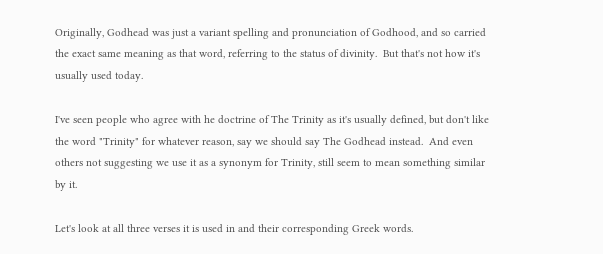Originally, Godhead was just a variant spelling and pronunciation of Godhood, and so carried the exact same meaning as that word, referring to the status of divinity.  But that's not how it's usually used today.

I've seen people who agree with he doctrine of The Trinity as it's usually defined, but don't like the word "Trinity" for whatever reason, say we should say The Godhead instead.  And even others not suggesting we use it as a synonym for Trinity, still seem to mean something similar by it.

Let's look at all three verses it is used in and their corresponding Greek words.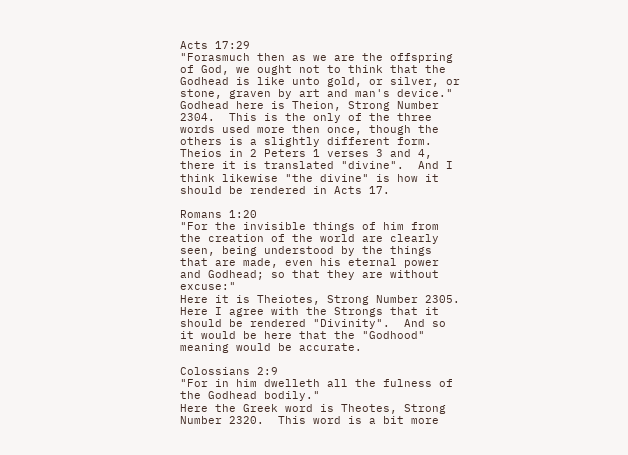Acts 17:29
"Forasmuch then as we are the offspring of God, we ought not to think that the Godhead is like unto gold, or silver, or stone, graven by art and man's device."
Godhead here is Theion, Strong Number 2304.  This is the only of the three words used more then once, though the others is a slightly different form.  Theios in 2 Peters 1 verses 3 and 4, there it is translated "divine".  And I think likewise "the divine" is how it should be rendered in Acts 17.

Romans 1:20
"For the invisible things of him from the creation of the world are clearly seen, being understood by the things that are made, even his eternal power and Godhead; so that they are without excuse:"
Here it is Theiotes, Strong Number 2305.  Here I agree with the Strongs that it should be rendered "Divinity".  And so it would be here that the "Godhood" meaning would be accurate.

Colossians 2:9
"For in him dwelleth all the fulness of the Godhead bodily."
Here the Greek word is Theotes, Strong Number 2320.  This word is a bit more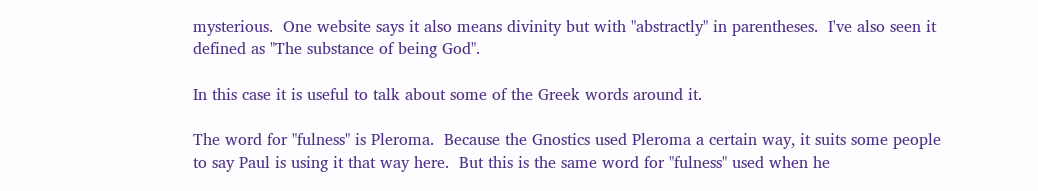mysterious.  One website says it also means divinity but with "abstractly" in parentheses.  I've also seen it defined as "The substance of being God".

In this case it is useful to talk about some of the Greek words around it.

The word for "fulness" is Pleroma.  Because the Gnostics used Pleroma a certain way, it suits some people to say Paul is using it that way here.  But this is the same word for "fulness" used when he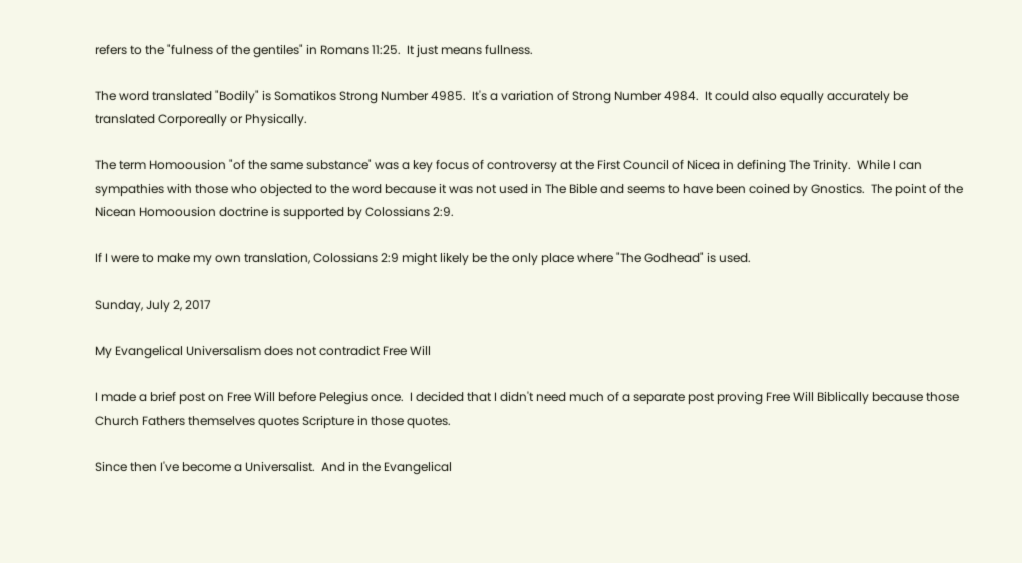refers to the "fulness of the gentiles" in Romans 11:25.  It just means fullness.

The word translated "Bodily" is Somatikos Strong Number 4985.  It's a variation of Strong Number 4984.  It could also equally accurately be translated Corporeally or Physically.

The term Homoousion "of the same substance" was a key focus of controversy at the First Council of Nicea in defining The Trinity.  While I can sympathies with those who objected to the word because it was not used in The Bible and seems to have been coined by Gnostics.  The point of the Nicean Homoousion doctrine is supported by Colossians 2:9.

If I were to make my own translation, Colossians 2:9 might likely be the only place where "The Godhead" is used.

Sunday, July 2, 2017

My Evangelical Universalism does not contradict Free Will

I made a brief post on Free Will before Pelegius once.  I decided that I didn't need much of a separate post proving Free Will Biblically because those Church Fathers themselves quotes Scripture in those quotes.

Since then I've become a Universalist.  And in the Evangelical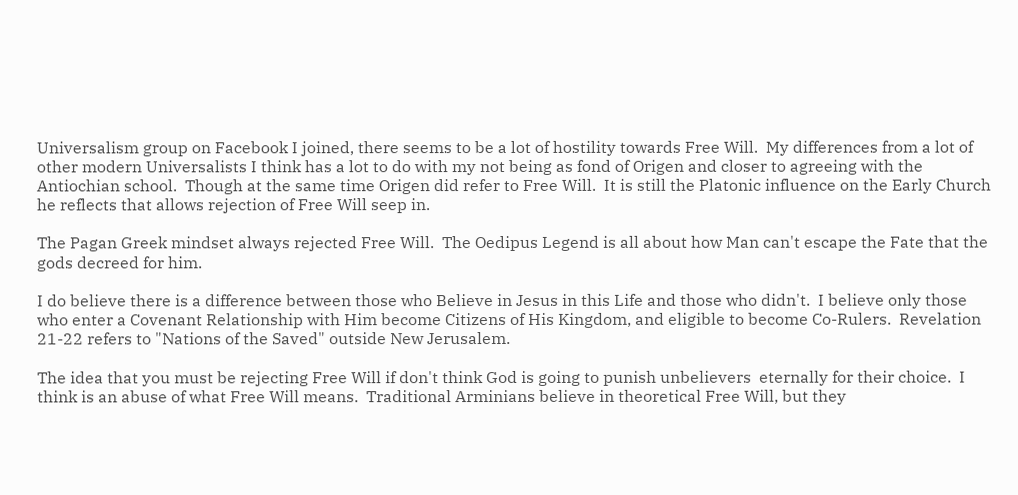Universalism group on Facebook I joined, there seems to be a lot of hostility towards Free Will.  My differences from a lot of other modern Universalists I think has a lot to do with my not being as fond of Origen and closer to agreeing with the Antiochian school.  Though at the same time Origen did refer to Free Will.  It is still the Platonic influence on the Early Church he reflects that allows rejection of Free Will seep in.

The Pagan Greek mindset always rejected Free Will.  The Oedipus Legend is all about how Man can't escape the Fate that the gods decreed for him.

I do believe there is a difference between those who Believe in Jesus in this Life and those who didn't.  I believe only those who enter a Covenant Relationship with Him become Citizens of His Kingdom, and eligible to become Co-Rulers.  Revelation 21-22 refers to "Nations of the Saved" outside New Jerusalem.

The idea that you must be rejecting Free Will if don't think God is going to punish unbelievers  eternally for their choice.  I think is an abuse of what Free Will means.  Traditional Arminians believe in theoretical Free Will, but they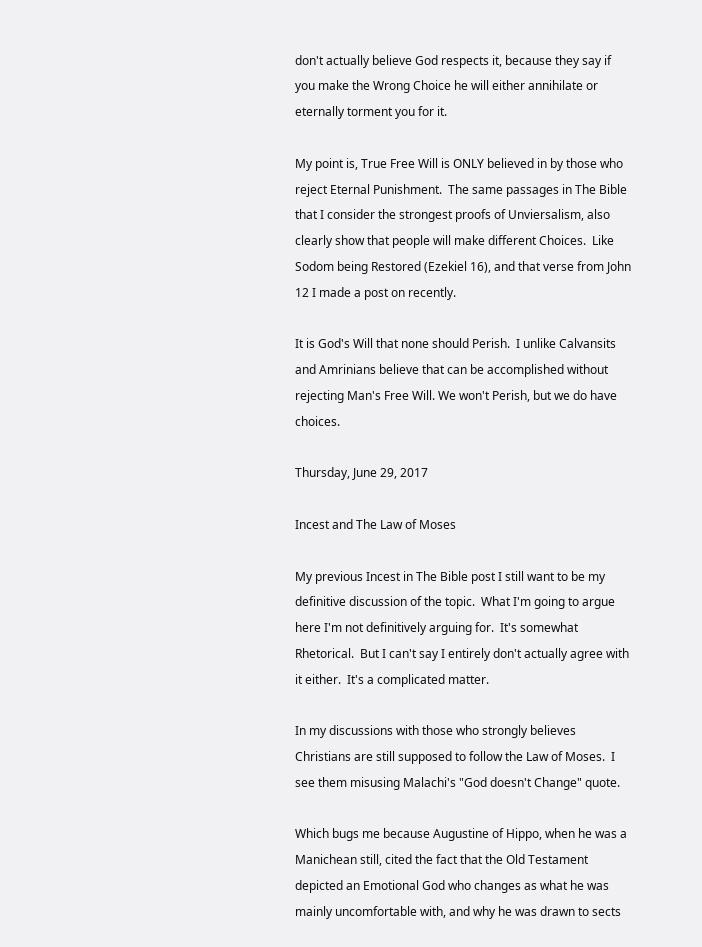don't actually believe God respects it, because they say if you make the Wrong Choice he will either annihilate or eternally torment you for it.

My point is, True Free Will is ONLY believed in by those who reject Eternal Punishment.  The same passages in The Bible that I consider the strongest proofs of Unviersalism, also clearly show that people will make different Choices.  Like Sodom being Restored (Ezekiel 16), and that verse from John 12 I made a post on recently.

It is God's Will that none should Perish.  I unlike Calvansits and Amrinians believe that can be accomplished without rejecting Man's Free Will. We won't Perish, but we do have choices.

Thursday, June 29, 2017

Incest and The Law of Moses

My previous Incest in The Bible post I still want to be my definitive discussion of the topic.  What I'm going to argue here I'm not definitively arguing for.  It's somewhat Rhetorical.  But I can't say I entirely don't actually agree with it either.  It's a complicated matter.

In my discussions with those who strongly believes Christians are still supposed to follow the Law of Moses.  I see them misusing Malachi's "God doesn't Change" quote.

Which bugs me because Augustine of Hippo, when he was a Manichean still, cited the fact that the Old Testament depicted an Emotional God who changes as what he was mainly uncomfortable with, and why he was drawn to sects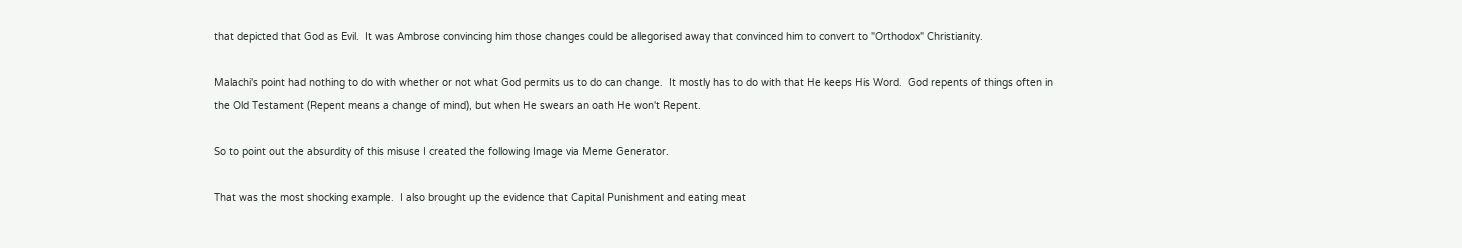that depicted that God as Evil.  It was Ambrose convincing him those changes could be allegorised away that convinced him to convert to "Orthodox" Christianity.

Malachi's point had nothing to do with whether or not what God permits us to do can change.  It mostly has to do with that He keeps His Word.  God repents of things often in the Old Testament (Repent means a change of mind), but when He swears an oath He won't Repent.

So to point out the absurdity of this misuse I created the following Image via Meme Generator.

That was the most shocking example.  I also brought up the evidence that Capital Punishment and eating meat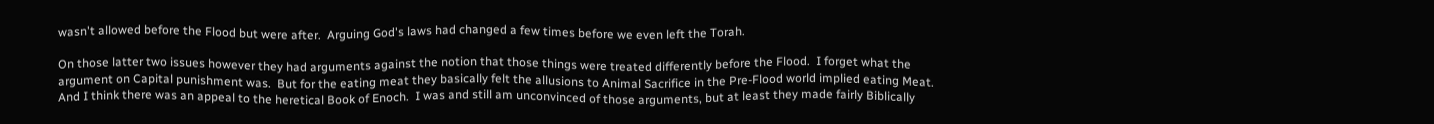wasn't allowed before the Flood but were after.  Arguing God's laws had changed a few times before we even left the Torah.

On those latter two issues however they had arguments against the notion that those things were treated differently before the Flood.  I forget what the argument on Capital punishment was.  But for the eating meat they basically felt the allusions to Animal Sacrifice in the Pre-Flood world implied eating Meat.  And I think there was an appeal to the heretical Book of Enoch.  I was and still am unconvinced of those arguments, but at least they made fairly Biblically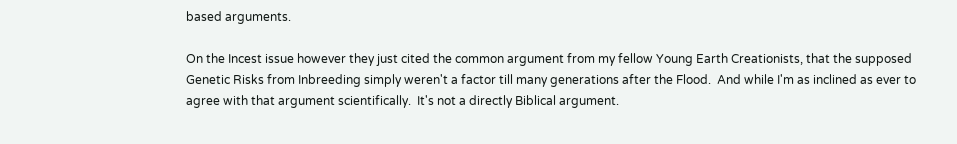based arguments.

On the Incest issue however they just cited the common argument from my fellow Young Earth Creationists, that the supposed Genetic Risks from Inbreeding simply weren't a factor till many generations after the Flood.  And while I'm as inclined as ever to agree with that argument scientifically.  It's not a directly Biblical argument.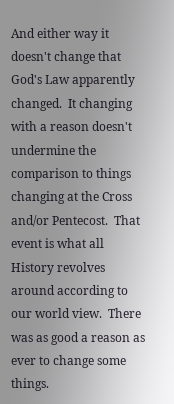And either way it doesn't change that God's Law apparently changed.  It changing with a reason doesn't undermine the comparison to things changing at the Cross and/or Pentecost.  That event is what all History revolves around according to our world view.  There was as good a reason as ever to change some things.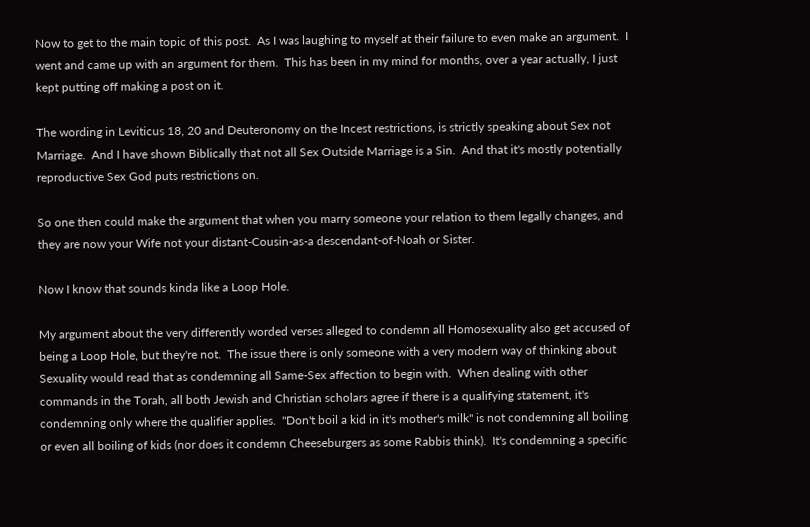Now to get to the main topic of this post.  As I was laughing to myself at their failure to even make an argument.  I went and came up with an argument for them.  This has been in my mind for months, over a year actually, I just kept putting off making a post on it.

The wording in Leviticus 18, 20 and Deuteronomy on the Incest restrictions, is strictly speaking about Sex not Marriage.  And I have shown Biblically that not all Sex Outside Marriage is a Sin.  And that it's mostly potentially reproductive Sex God puts restrictions on.

So one then could make the argument that when you marry someone your relation to them legally changes, and they are now your Wife not your distant-Cousin-as-a descendant-of-Noah or Sister.

Now I know that sounds kinda like a Loop Hole.

My argument about the very differently worded verses alleged to condemn all Homosexuality also get accused of being a Loop Hole, but they're not.  The issue there is only someone with a very modern way of thinking about Sexuality would read that as condemning all Same-Sex affection to begin with.  When dealing with other commands in the Torah, all both Jewish and Christian scholars agree if there is a qualifying statement, it's condemning only where the qualifier applies.  "Don't boil a kid in it's mother's milk" is not condemning all boiling or even all boiling of kids (nor does it condemn Cheeseburgers as some Rabbis think).  It's condemning a specific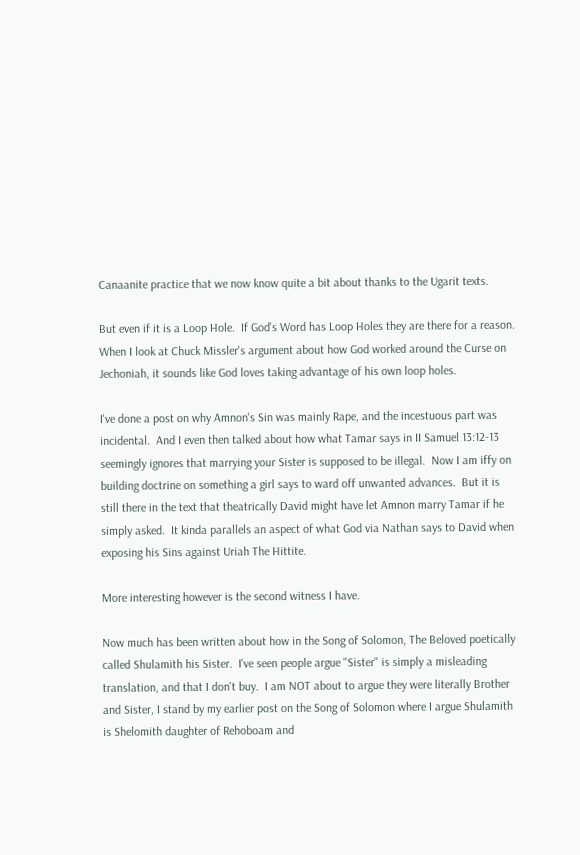Canaanite practice that we now know quite a bit about thanks to the Ugarit texts.

But even if it is a Loop Hole.  If God's Word has Loop Holes they are there for a reason.  When I look at Chuck Missler's argument about how God worked around the Curse on Jechoniah, it sounds like God loves taking advantage of his own loop holes.

I've done a post on why Amnon's Sin was mainly Rape, and the incestuous part was incidental.  And I even then talked about how what Tamar says in II Samuel 13:12-13 seemingly ignores that marrying your Sister is supposed to be illegal.  Now I am iffy on building doctrine on something a girl says to ward off unwanted advances.  But it is still there in the text that theatrically David might have let Amnon marry Tamar if he simply asked.  It kinda parallels an aspect of what God via Nathan says to David when exposing his Sins against Uriah The Hittite.

More interesting however is the second witness I have.

Now much has been written about how in the Song of Solomon, The Beloved poetically called Shulamith his Sister.  I've seen people argue "Sister" is simply a misleading translation, and that I don't buy.  I am NOT about to argue they were literally Brother and Sister, I stand by my earlier post on the Song of Solomon where I argue Shulamith is Shelomith daughter of Rehoboam and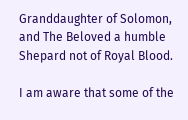Granddaughter of Solomon, and The Beloved a humble Shepard not of Royal Blood.

I am aware that some of the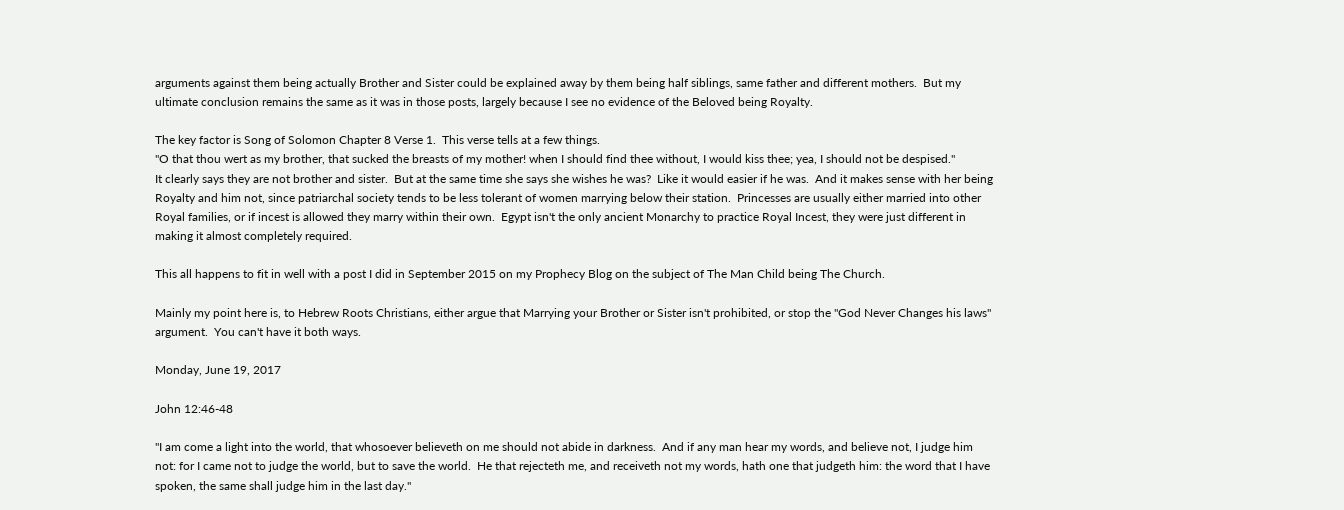arguments against them being actually Brother and Sister could be explained away by them being half siblings, same father and different mothers.  But my ultimate conclusion remains the same as it was in those posts, largely because I see no evidence of the Beloved being Royalty.

The key factor is Song of Solomon Chapter 8 Verse 1.  This verse tells at a few things.
"O that thou wert as my brother, that sucked the breasts of my mother! when I should find thee without, I would kiss thee; yea, I should not be despised."
It clearly says they are not brother and sister.  But at the same time she says she wishes he was?  Like it would easier if he was.  And it makes sense with her being Royalty and him not, since patriarchal society tends to be less tolerant of women marrying below their station.  Princesses are usually either married into other Royal families, or if incest is allowed they marry within their own.  Egypt isn't the only ancient Monarchy to practice Royal Incest, they were just different in making it almost completely required.

This all happens to fit in well with a post I did in September 2015 on my Prophecy Blog on the subject of The Man Child being The Church.

Mainly my point here is, to Hebrew Roots Christians, either argue that Marrying your Brother or Sister isn't prohibited, or stop the "God Never Changes his laws" argument.  You can't have it both ways.

Monday, June 19, 2017

John 12:46-48

"I am come a light into the world, that whosoever believeth on me should not abide in darkness.  And if any man hear my words, and believe not, I judge him not: for I came not to judge the world, but to save the world.  He that rejecteth me, and receiveth not my words, hath one that judgeth him: the word that I have spoken, the same shall judge him in the last day."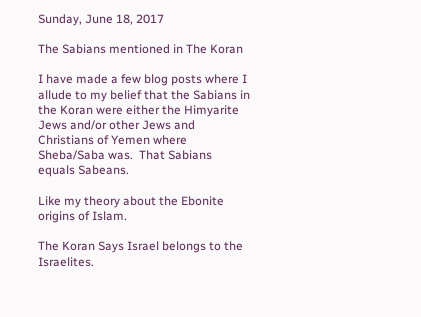Sunday, June 18, 2017

The Sabians mentioned in The Koran

I have made a few blog posts where I allude to my belief that the Sabians in the Koran were either the Himyarite Jews and/or other Jews and Christians of Yemen where Sheba/Saba was.  That Sabians equals Sabeans.

Like my theory about the Ebonite origins of Islam.

The Koran Says Israel belongs to the Israelites.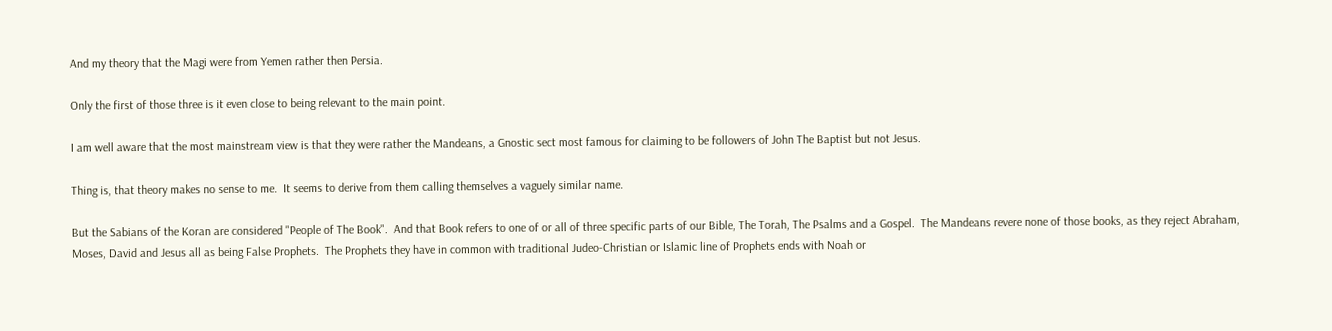And my theory that the Magi were from Yemen rather then Persia.

Only the first of those three is it even close to being relevant to the main point.

I am well aware that the most mainstream view is that they were rather the Mandeans, a Gnostic sect most famous for claiming to be followers of John The Baptist but not Jesus.

Thing is, that theory makes no sense to me.  It seems to derive from them calling themselves a vaguely similar name.

But the Sabians of the Koran are considered "People of The Book".  And that Book refers to one of or all of three specific parts of our Bible, The Torah, The Psalms and a Gospel.  The Mandeans revere none of those books, as they reject Abraham, Moses, David and Jesus all as being False Prophets.  The Prophets they have in common with traditional Judeo-Christian or Islamic line of Prophets ends with Noah or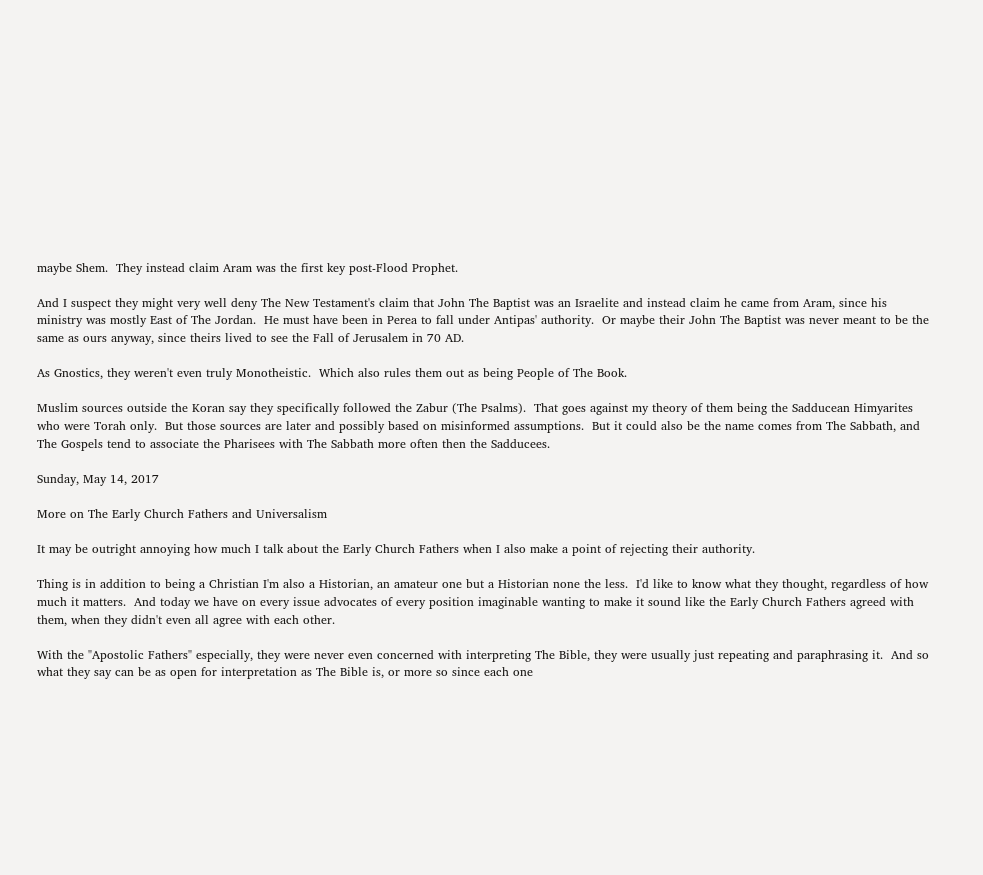maybe Shem.  They instead claim Aram was the first key post-Flood Prophet.

And I suspect they might very well deny The New Testament's claim that John The Baptist was an Israelite and instead claim he came from Aram, since his ministry was mostly East of The Jordan.  He must have been in Perea to fall under Antipas' authority.  Or maybe their John The Baptist was never meant to be the same as ours anyway, since theirs lived to see the Fall of Jerusalem in 70 AD.

As Gnostics, they weren't even truly Monotheistic.  Which also rules them out as being People of The Book.

Muslim sources outside the Koran say they specifically followed the Zabur (The Psalms).  That goes against my theory of them being the Sadducean Himyarites who were Torah only.  But those sources are later and possibly based on misinformed assumptions.  But it could also be the name comes from The Sabbath, and The Gospels tend to associate the Pharisees with The Sabbath more often then the Sadducees.

Sunday, May 14, 2017

More on The Early Church Fathers and Universalism

It may be outright annoying how much I talk about the Early Church Fathers when I also make a point of rejecting their authority.

Thing is in addition to being a Christian I'm also a Historian, an amateur one but a Historian none the less.  I'd like to know what they thought, regardless of how much it matters.  And today we have on every issue advocates of every position imaginable wanting to make it sound like the Early Church Fathers agreed with them, when they didn't even all agree with each other.

With the "Apostolic Fathers" especially, they were never even concerned with interpreting The Bible, they were usually just repeating and paraphrasing it.  And so what they say can be as open for interpretation as The Bible is, or more so since each one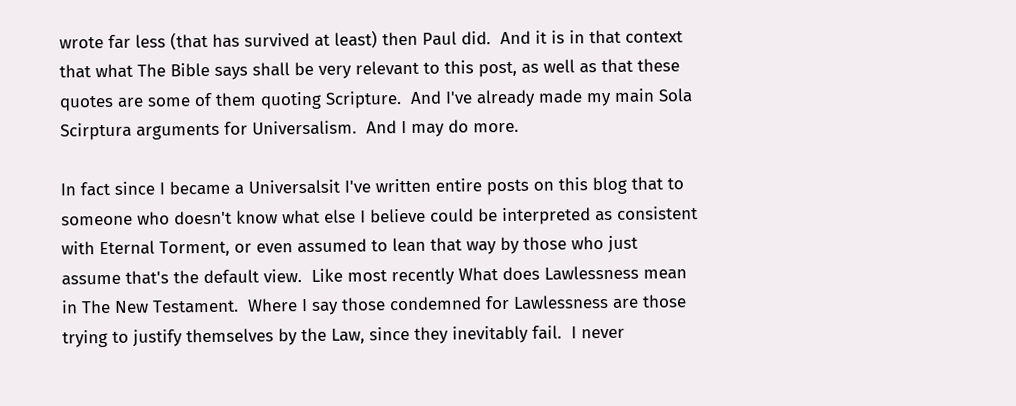wrote far less (that has survived at least) then Paul did.  And it is in that context that what The Bible says shall be very relevant to this post, as well as that these quotes are some of them quoting Scripture.  And I've already made my main Sola Scirptura arguments for Universalism.  And I may do more.

In fact since I became a Universalsit I've written entire posts on this blog that to someone who doesn't know what else I believe could be interpreted as consistent with Eternal Torment, or even assumed to lean that way by those who just assume that's the default view.  Like most recently What does Lawlessness mean in The New Testament.  Where I say those condemned for Lawlessness are those trying to justify themselves by the Law, since they inevitably fail.  I never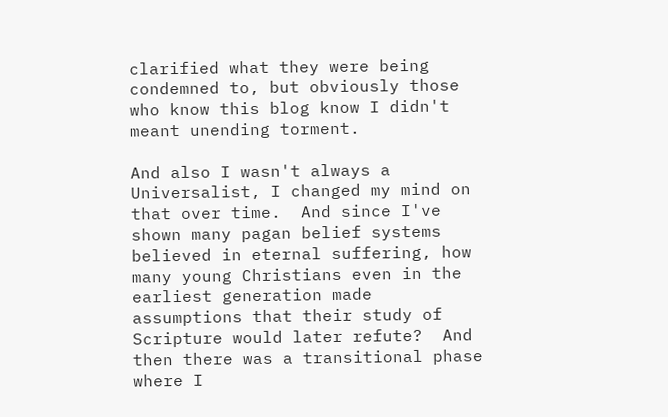clarified what they were being condemned to, but obviously those who know this blog know I didn't meant unending torment.

And also I wasn't always a Universalist, I changed my mind on that over time.  And since I've shown many pagan belief systems believed in eternal suffering, how many young Christians even in the earliest generation made assumptions that their study of Scripture would later refute?  And then there was a transitional phase where I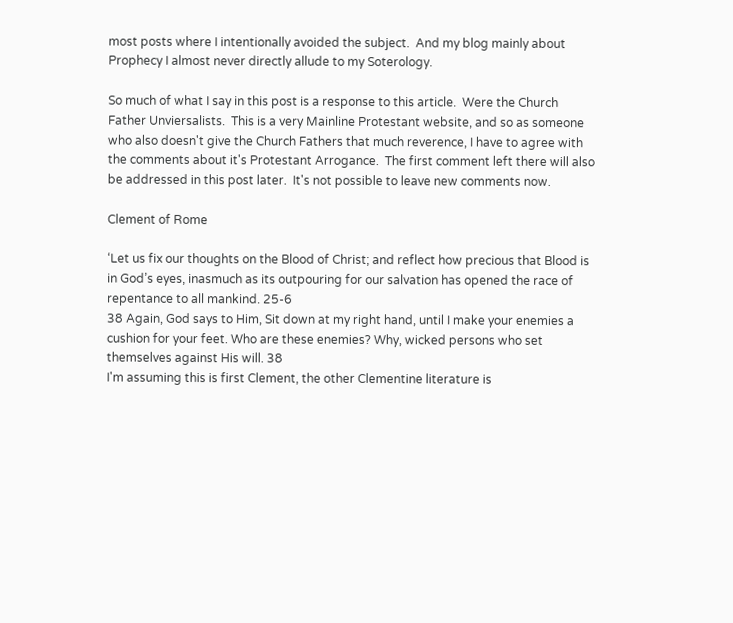most posts where I intentionally avoided the subject.  And my blog mainly about Prophecy I almost never directly allude to my Soterology.

So much of what I say in this post is a response to this article.  Were the Church Father Unviersalists.  This is a very Mainline Protestant website, and so as someone who also doesn't give the Church Fathers that much reverence, I have to agree with the comments about it's Protestant Arrogance.  The first comment left there will also be addressed in this post later.  It's not possible to leave new comments now.

Clement of Rome

‘Let us fix our thoughts on the Blood of Christ; and reflect how precious that Blood is in God’s eyes, inasmuch as its outpouring for our salvation has opened the race of repentance to all mankind. 25-6
38 Again, God says to Him, Sit down at my right hand, until I make your enemies a cushion for your feet. Who are these enemies? Why, wicked persons who set themselves against His will. 38
I'm assuming this is first Clement, the other Clementine literature is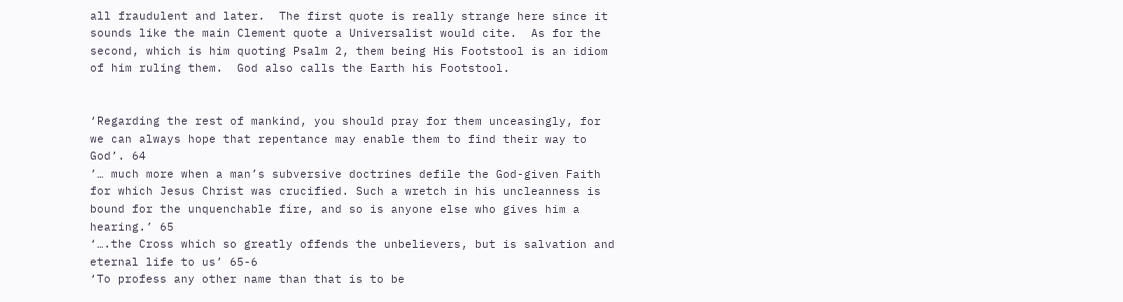all fraudulent and later.  The first quote is really strange here since it sounds like the main Clement quote a Universalist would cite.  As for the second, which is him quoting Psalm 2, them being His Footstool is an idiom of him ruling them.  God also calls the Earth his Footstool.


‘Regarding the rest of mankind, you should pray for them unceasingly, for we can always hope that repentance may enable them to find their way to God’. 64
’… much more when a man’s subversive doctrines defile the God-given Faith for which Jesus Christ was crucified. Such a wretch in his uncleanness is bound for the unquenchable fire, and so is anyone else who gives him a hearing.’ 65
‘….the Cross which so greatly offends the unbelievers, but is salvation and eternal life to us’ 65-6
‘To profess any other name than that is to be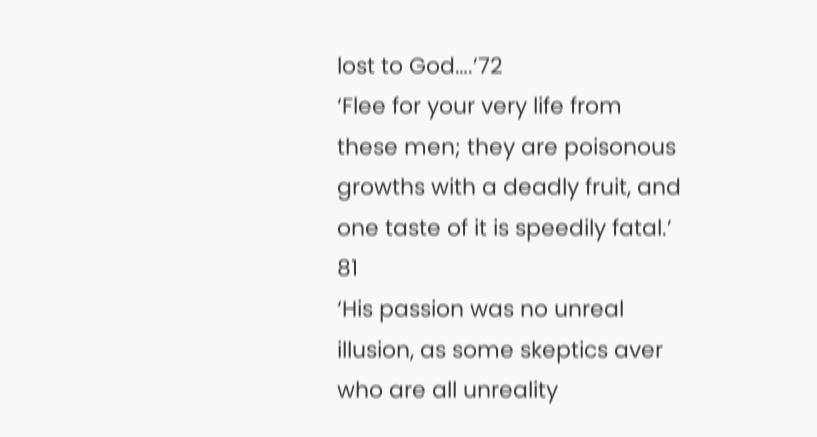lost to God….’72
‘Flee for your very life from these men; they are poisonous growths with a deadly fruit, and one taste of it is speedily fatal.’ 81
‘His passion was no unreal illusion, as some skeptics aver who are all unreality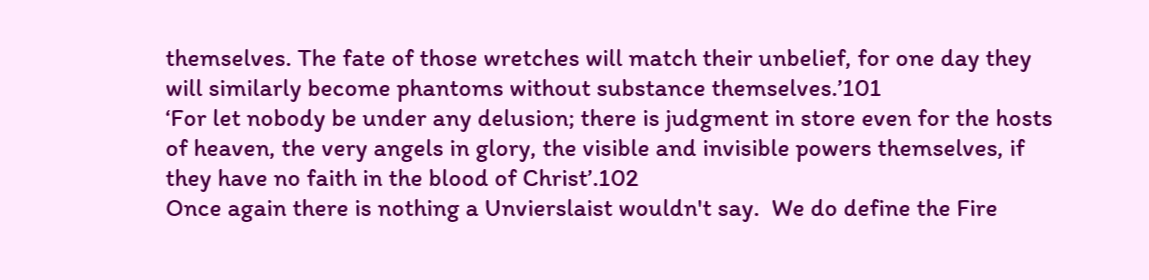themselves. The fate of those wretches will match their unbelief, for one day they will similarly become phantoms without substance themselves.’101
‘For let nobody be under any delusion; there is judgment in store even for the hosts of heaven, the very angels in glory, the visible and invisible powers themselves, if they have no faith in the blood of Christ’.102
Once again there is nothing a Unvierslaist wouldn't say.  We do define the Fire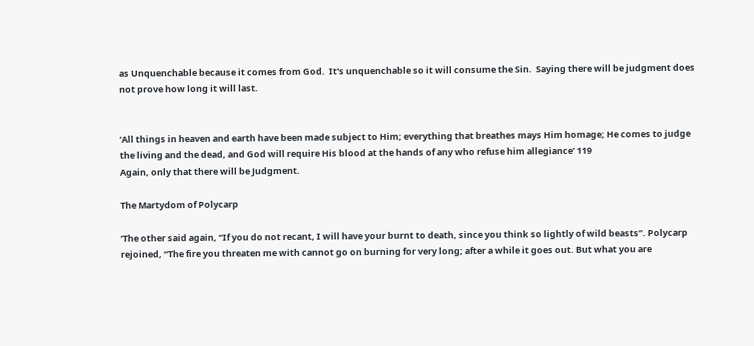as Unquenchable because it comes from God.  It's unquenchable so it will consume the Sin.  Saying there will be judgment does not prove how long it will last.


‘All things in heaven and earth have been made subject to Him; everything that breathes mays Him homage; He comes to judge the living and the dead, and God will require His blood at the hands of any who refuse him allegiance’ 119
Again, only that there will be Judgment.

The Martydom of Polycarp

‘The other said again, “If you do not recant, I will have your burnt to death, since you think so lightly of wild beasts”. Polycarp rejoined, “The fire you threaten me with cannot go on burning for very long; after a while it goes out. But what you are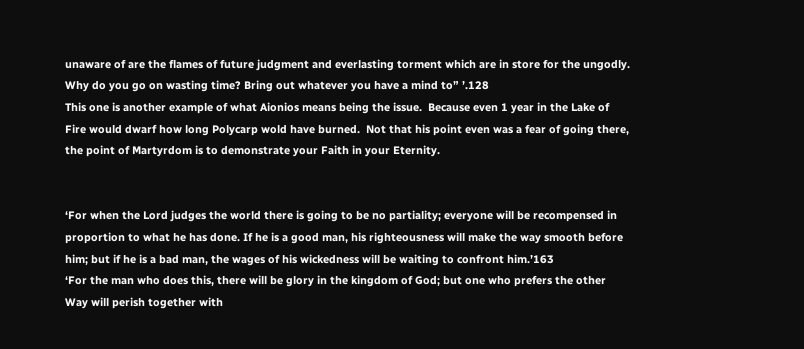unaware of are the flames of future judgment and everlasting torment which are in store for the ungodly. Why do you go on wasting time? Bring out whatever you have a mind to” ’.128
This one is another example of what Aionios means being the issue.  Because even 1 year in the Lake of Fire would dwarf how long Polycarp wold have burned.  Not that his point even was a fear of going there, the point of Martyrdom is to demonstrate your Faith in your Eternity.


‘For when the Lord judges the world there is going to be no partiality; everyone will be recompensed in proportion to what he has done. If he is a good man, his righteousness will make the way smooth before him; but if he is a bad man, the wages of his wickedness will be waiting to confront him.’163
‘For the man who does this, there will be glory in the kingdom of God; but one who prefers the other Way will perish together with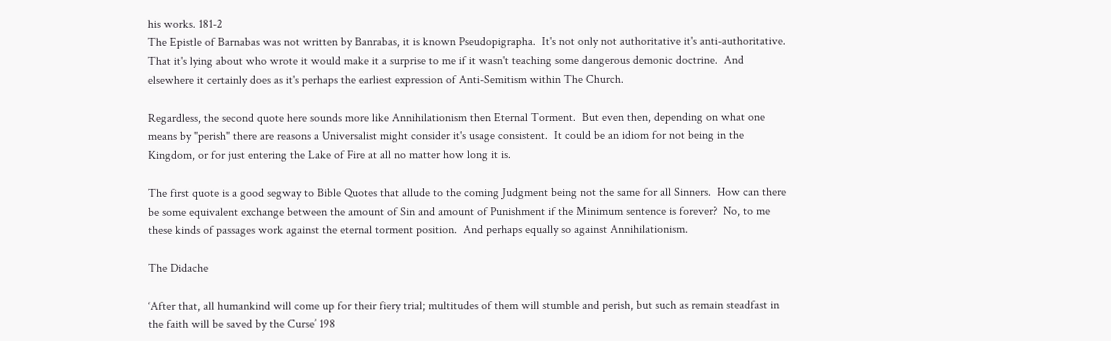his works. 181-2
The Epistle of Barnabas was not written by Banrabas, it is known Pseudopigrapha.  It's not only not authoritative it's anti-authoritative.  That it's lying about who wrote it would make it a surprise to me if it wasn't teaching some dangerous demonic doctrine.  And elsewhere it certainly does as it's perhaps the earliest expression of Anti-Semitism within The Church.

Regardless, the second quote here sounds more like Annihilationism then Eternal Torment.  But even then, depending on what one means by "perish" there are reasons a Universalist might consider it's usage consistent.  It could be an idiom for not being in the Kingdom, or for just entering the Lake of Fire at all no matter how long it is.

The first quote is a good segway to Bible Quotes that allude to the coming Judgment being not the same for all Sinners.  How can there be some equivalent exchange between the amount of Sin and amount of Punishment if the Minimum sentence is forever?  No, to me these kinds of passages work against the eternal torment position.  And perhaps equally so against Annihilationism.

The Didache

‘After that, all humankind will come up for their fiery trial; multitudes of them will stumble and perish, but such as remain steadfast in the faith will be saved by the Curse’ 198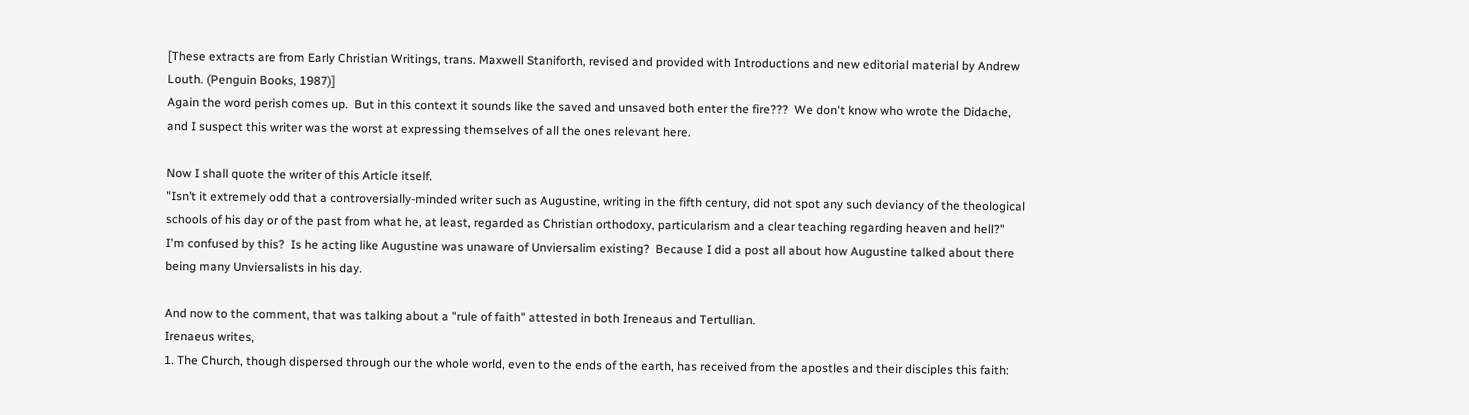[These extracts are from Early Christian Writings, trans. Maxwell Staniforth, revised and provided with Introductions and new editorial material by Andrew Louth. (Penguin Books, 1987)]
Again the word perish comes up.  But in this context it sounds like the saved and unsaved both enter the fire???  We don't know who wrote the Didache, and I suspect this writer was the worst at expressing themselves of all the ones relevant here.

Now I shall quote the writer of this Article itself.
"Isn’t it extremely odd that a controversially-minded writer such as Augustine, writing in the fifth century, did not spot any such deviancy of the theological schools of his day or of the past from what he, at least, regarded as Christian orthodoxy, particularism and a clear teaching regarding heaven and hell?"
I'm confused by this?  Is he acting like Augustine was unaware of Unviersalim existing?  Because I did a post all about how Augustine talked about there being many Unviersalists in his day.

And now to the comment, that was talking about a "rule of faith" attested in both Ireneaus and Tertullian.
Irenaeus writes,
1. The Church, though dispersed through our the whole world, even to the ends of the earth, has received from the apostles and their disciples this faith: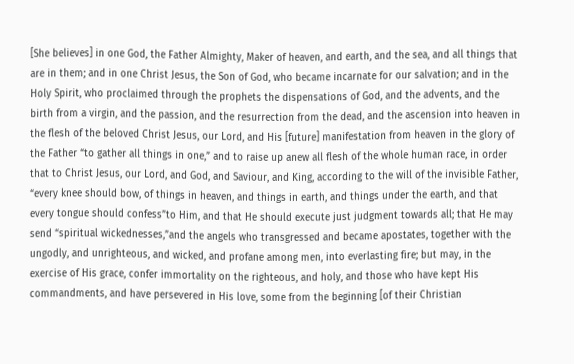[She believes] in one God, the Father Almighty, Maker of heaven, and earth, and the sea, and all things that are in them; and in one Christ Jesus, the Son of God, who became incarnate for our salvation; and in the Holy Spirit, who proclaimed through the prophets the dispensations of God, and the advents, and the birth from a virgin, and the passion, and the resurrection from the dead, and the ascension into heaven in the flesh of the beloved Christ Jesus, our Lord, and His [future] manifestation from heaven in the glory of the Father “to gather all things in one,” and to raise up anew all flesh of the whole human race, in order that to Christ Jesus, our Lord, and God, and Saviour, and King, according to the will of the invisible Father, “every knee should bow, of things in heaven, and things in earth, and things under the earth, and that every tongue should confess”to Him, and that He should execute just judgment towards all; that He may send “spiritual wickednesses,”and the angels who transgressed and became apostates, together with the ungodly, and unrighteous, and wicked, and profane among men, into everlasting fire; but may, in the exercise of His grace, confer immortality on the righteous, and holy, and those who have kept His commandments, and have persevered in His love, some from the beginning [of their Christian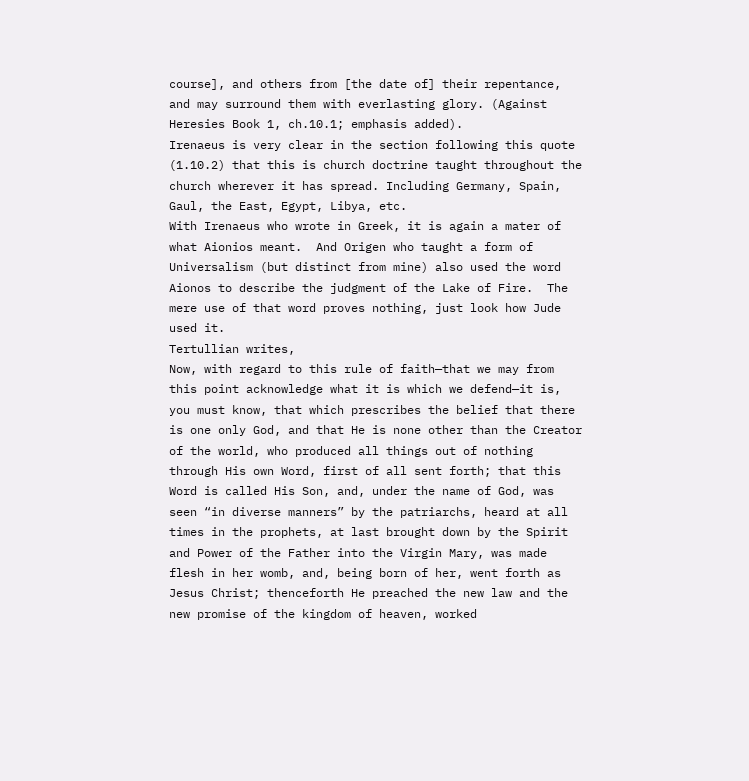course], and others from [the date of] their repentance, and may surround them with everlasting glory. (Against Heresies Book 1, ch.10.1; emphasis added).
Irenaeus is very clear in the section following this quote (1.10.2) that this is church doctrine taught throughout the church wherever it has spread. Including Germany, Spain, Gaul, the East, Egypt, Libya, etc.
With Irenaeus who wrote in Greek, it is again a mater of what Aionios meant.  And Origen who taught a form of Universalism (but distinct from mine) also used the word Aionos to describe the judgment of the Lake of Fire.  The mere use of that word proves nothing, just look how Jude used it.
Tertullian writes,
Now, with regard to this rule of faith—that we may from this point acknowledge what it is which we defend—it is, you must know, that which prescribes the belief that there is one only God, and that He is none other than the Creator of the world, who produced all things out of nothing through His own Word, first of all sent forth; that this Word is called His Son, and, under the name of God, was seen “in diverse manners” by the patriarchs, heard at all times in the prophets, at last brought down by the Spirit and Power of the Father into the Virgin Mary, was made flesh in her womb, and, being born of her, went forth as Jesus Christ; thenceforth He preached the new law and the new promise of the kingdom of heaven, worked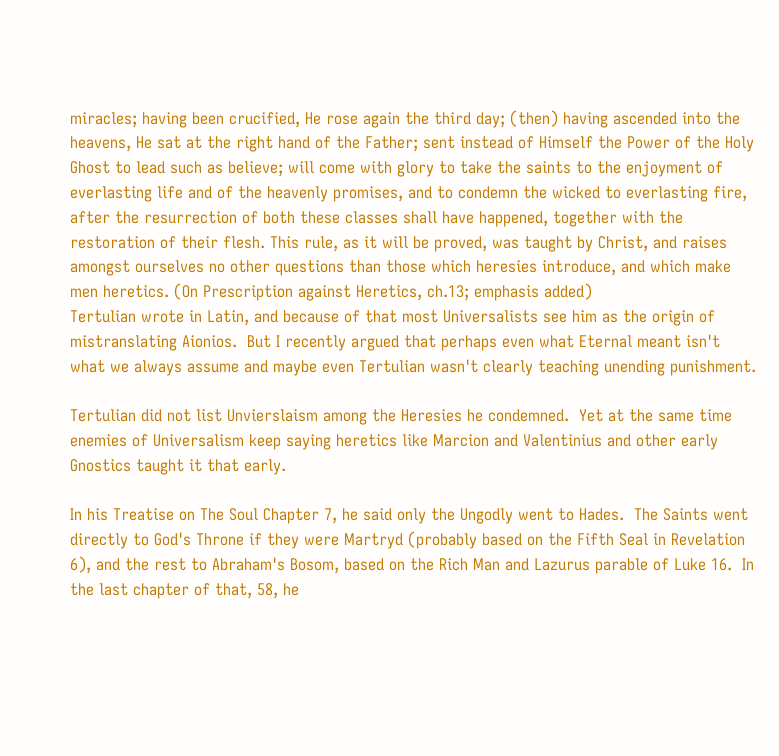miracles; having been crucified, He rose again the third day; (then) having ascended into the heavens, He sat at the right hand of the Father; sent instead of Himself the Power of the Holy Ghost to lead such as believe; will come with glory to take the saints to the enjoyment of everlasting life and of the heavenly promises, and to condemn the wicked to everlasting fire, after the resurrection of both these classes shall have happened, together with the restoration of their flesh. This rule, as it will be proved, was taught by Christ, and raises amongst ourselves no other questions than those which heresies introduce, and which make men heretics. (On Prescription against Heretics, ch.13; emphasis added)
Tertulian wrote in Latin, and because of that most Universalists see him as the origin of mistranslating Aionios.  But I recently argued that perhaps even what Eternal meant isn't what we always assume and maybe even Tertulian wasn't clearly teaching unending punishment.

Tertulian did not list Unvierslaism among the Heresies he condemned.  Yet at the same time enemies of Universalism keep saying heretics like Marcion and Valentinius and other early Gnostics taught it that early.

In his Treatise on The Soul Chapter 7, he said only the Ungodly went to Hades.  The Saints went directly to God's Throne if they were Martryd (probably based on the Fifth Seal in Revelation 6), and the rest to Abraham's Bosom, based on the Rich Man and Lazurus parable of Luke 16.  In the last chapter of that, 58, he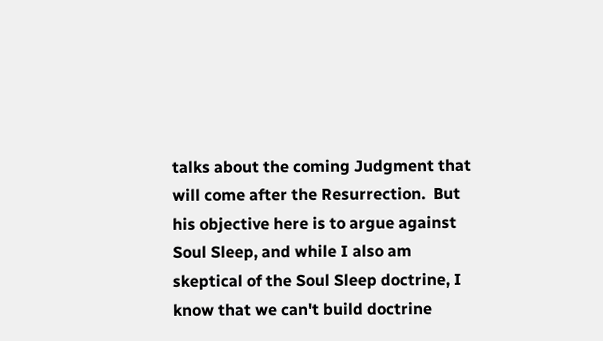talks about the coming Judgment that will come after the Resurrection.  But his objective here is to argue against Soul Sleep, and while I also am skeptical of the Soul Sleep doctrine, I know that we can't build doctrine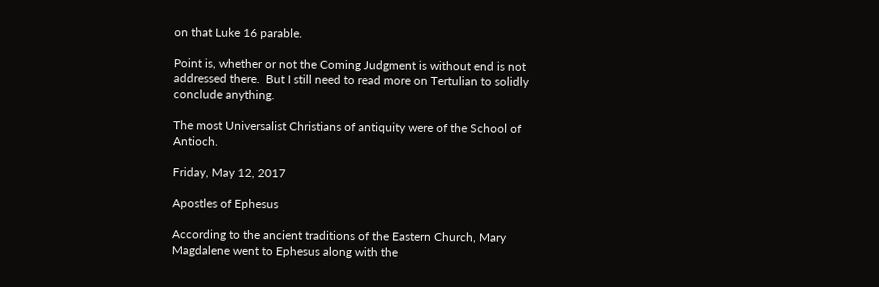on that Luke 16 parable.

Point is, whether or not the Coming Judgment is without end is not addressed there.  But I still need to read more on Tertulian to solidly conclude anything.

The most Universalist Christians of antiquity were of the School of Antioch.

Friday, May 12, 2017

Apostles of Ephesus

According to the ancient traditions of the Eastern Church, Mary Magdalene went to Ephesus along with the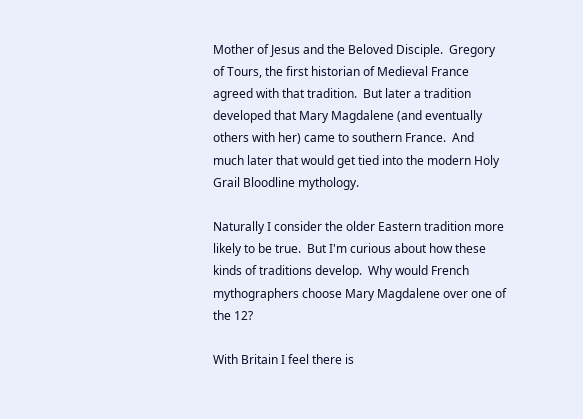Mother of Jesus and the Beloved Disciple.  Gregory of Tours, the first historian of Medieval France agreed with that tradition.  But later a tradition developed that Mary Magdalene (and eventually others with her) came to southern France.  And much later that would get tied into the modern Holy Grail Bloodline mythology.

Naturally I consider the older Eastern tradition more likely to be true.  But I'm curious about how these kinds of traditions develop.  Why would French mythographers choose Mary Magdalene over one of the 12?

With Britain I feel there is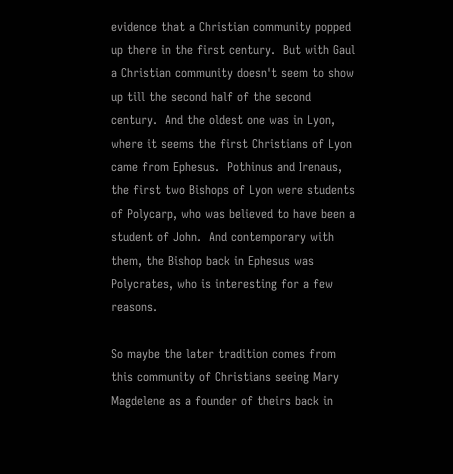evidence that a Christian community popped up there in the first century.  But with Gaul a Christian community doesn't seem to show up till the second half of the second century.  And the oldest one was in Lyon, where it seems the first Christians of Lyon came from Ephesus.  Pothinus and Irenaus, the first two Bishops of Lyon were students of Polycarp, who was believed to have been a student of John.  And contemporary with them, the Bishop back in Ephesus was Polycrates, who is interesting for a few reasons.

So maybe the later tradition comes from this community of Christians seeing Mary Magdelene as a founder of theirs back in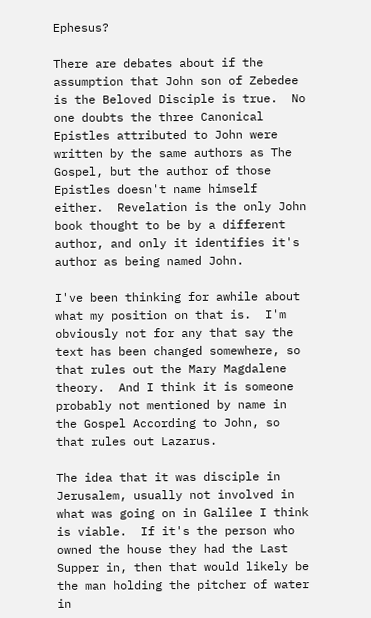Ephesus?

There are debates about if the assumption that John son of Zebedee is the Beloved Disciple is true.  No one doubts the three Canonical Epistles attributed to John were written by the same authors as The Gospel, but the author of those Epistles doesn't name himself either.  Revelation is the only John book thought to be by a different author, and only it identifies it's author as being named John.

I've been thinking for awhile about what my position on that is.  I'm obviously not for any that say the text has been changed somewhere, so that rules out the Mary Magdalene theory.  And I think it is someone probably not mentioned by name in the Gospel According to John, so that rules out Lazarus.

The idea that it was disciple in Jerusalem, usually not involved in what was going on in Galilee I think is viable.  If it's the person who owned the house they had the Last Supper in, then that would likely be the man holding the pitcher of water in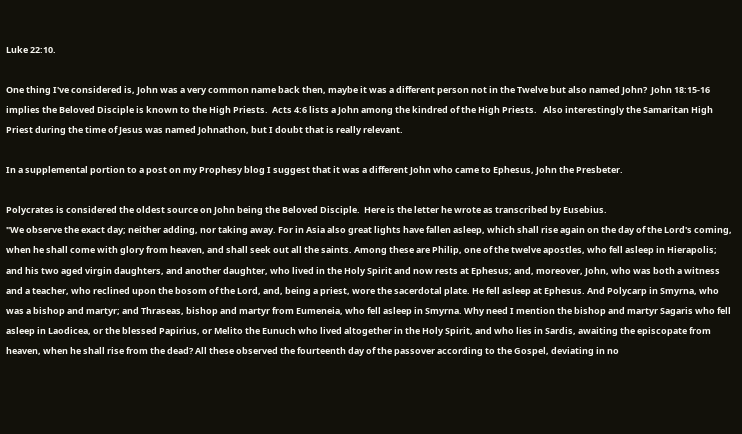Luke 22:10.

One thing I've considered is, John was a very common name back then, maybe it was a different person not in the Twelve but also named John?  John 18:15-16 implies the Beloved Disciple is known to the High Priests.  Acts 4:6 lists a John among the kindred of the High Priests.   Also interestingly the Samaritan High Priest during the time of Jesus was named Johnathon, but I doubt that is really relevant.

In a supplemental portion to a post on my Prophesy blog I suggest that it was a different John who came to Ephesus, John the Presbeter.

Polycrates is considered the oldest source on John being the Beloved Disciple.  Here is the letter he wrote as transcribed by Eusebius.
"We observe the exact day; neither adding, nor taking away. For in Asia also great lights have fallen asleep, which shall rise again on the day of the Lord's coming, when he shall come with glory from heaven, and shall seek out all the saints. Among these are Philip, one of the twelve apostles, who fell asleep in Hierapolis; and his two aged virgin daughters, and another daughter, who lived in the Holy Spirit and now rests at Ephesus; and, moreover, John, who was both a witness and a teacher, who reclined upon the bosom of the Lord, and, being a priest, wore the sacerdotal plate. He fell asleep at Ephesus. And Polycarp in Smyrna, who was a bishop and martyr; and Thraseas, bishop and martyr from Eumeneia, who fell asleep in Smyrna. Why need I mention the bishop and martyr Sagaris who fell asleep in Laodicea, or the blessed Papirius, or Melito the Eunuch who lived altogether in the Holy Spirit, and who lies in Sardis, awaiting the episcopate from heaven, when he shall rise from the dead? All these observed the fourteenth day of the passover according to the Gospel, deviating in no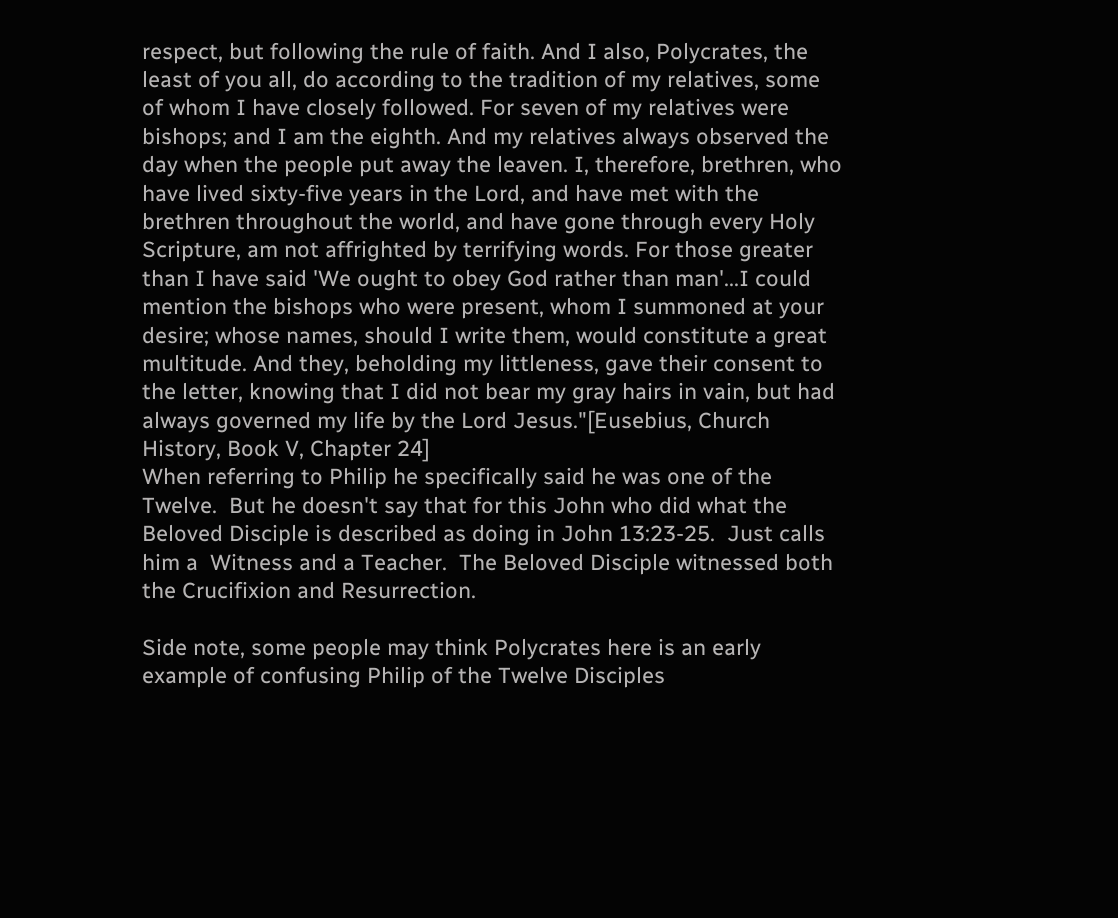respect, but following the rule of faith. And I also, Polycrates, the least of you all, do according to the tradition of my relatives, some of whom I have closely followed. For seven of my relatives were bishops; and I am the eighth. And my relatives always observed the day when the people put away the leaven. I, therefore, brethren, who have lived sixty-five years in the Lord, and have met with the brethren throughout the world, and have gone through every Holy Scripture, am not affrighted by terrifying words. For those greater than I have said 'We ought to obey God rather than man'...I could mention the bishops who were present, whom I summoned at your desire; whose names, should I write them, would constitute a great multitude. And they, beholding my littleness, gave their consent to the letter, knowing that I did not bear my gray hairs in vain, but had always governed my life by the Lord Jesus."[Eusebius, Church History, Book V, Chapter 24]
When referring to Philip he specifically said he was one of the Twelve.  But he doesn't say that for this John who did what the Beloved Disciple is described as doing in John 13:23-25.  Just calls him a  Witness and a Teacher.  The Beloved Disciple witnessed both the Crucifixion and Resurrection.

Side note, some people may think Polycrates here is an early example of confusing Philip of the Twelve Disciples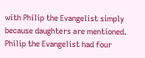with Philip the Evangelist simply because daughters are mentioned.  Philip the Evangelist had four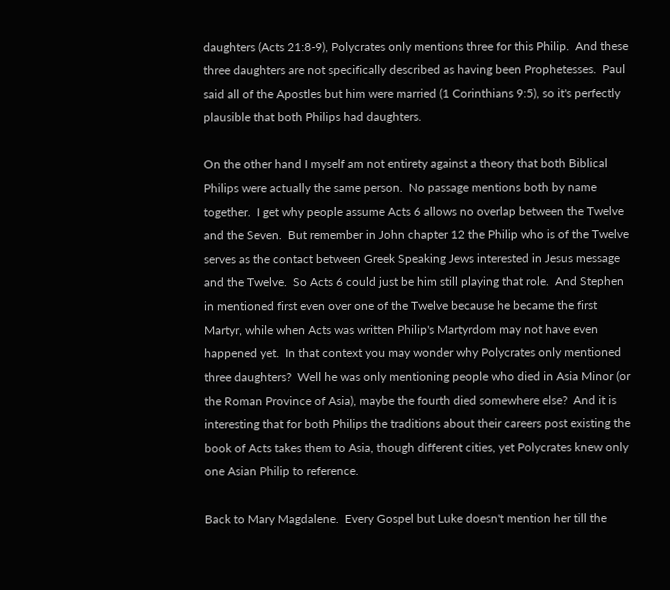daughters (Acts 21:8-9), Polycrates only mentions three for this Philip.  And these three daughters are not specifically described as having been Prophetesses.  Paul said all of the Apostles but him were married (1 Corinthians 9:5), so it's perfectly plausible that both Philips had daughters.

On the other hand I myself am not entirety against a theory that both Biblical Philips were actually the same person.  No passage mentions both by name together.  I get why people assume Acts 6 allows no overlap between the Twelve and the Seven.  But remember in John chapter 12 the Philip who is of the Twelve serves as the contact between Greek Speaking Jews interested in Jesus message and the Twelve.  So Acts 6 could just be him still playing that role.  And Stephen in mentioned first even over one of the Twelve because he became the first Martyr, while when Acts was written Philip's Martyrdom may not have even happened yet.  In that context you may wonder why Polycrates only mentioned three daughters?  Well he was only mentioning people who died in Asia Minor (or the Roman Province of Asia), maybe the fourth died somewhere else?  And it is interesting that for both Philips the traditions about their careers post existing the book of Acts takes them to Asia, though different cities, yet Polycrates knew only one Asian Philip to reference.

Back to Mary Magdalene.  Every Gospel but Luke doesn't mention her till the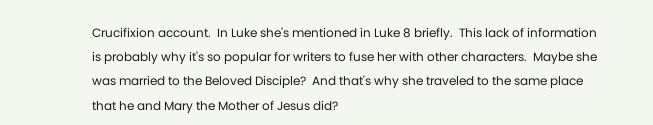Crucifixion account.  In Luke she's mentioned in Luke 8 briefly.  This lack of information is probably why it's so popular for writers to fuse her with other characters.  Maybe she was married to the Beloved Disciple?  And that's why she traveled to the same place that he and Mary the Mother of Jesus did?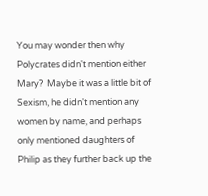You may wonder then why Polycrates didn't mention either Mary?  Maybe it was a little bit of Sexism, he didn't mention any women by name, and perhaps only mentioned daughters of Philip as they further back up the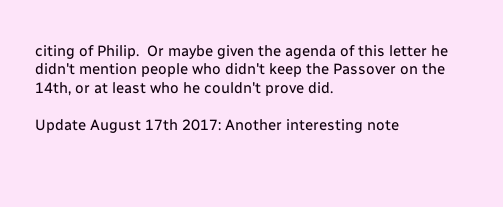citing of Philip.  Or maybe given the agenda of this letter he didn't mention people who didn't keep the Passover on the 14th, or at least who he couldn't prove did.

Update August 17th 2017: Another interesting note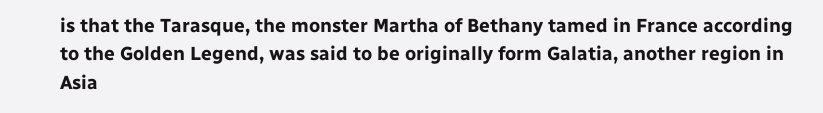is that the Tarasque, the monster Martha of Bethany tamed in France according to the Golden Legend, was said to be originally form Galatia, another region in Asia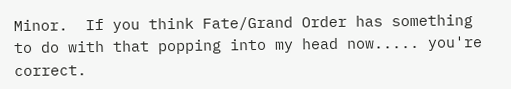Minor.  If you think Fate/Grand Order has something to do with that popping into my head now..... you're correct.